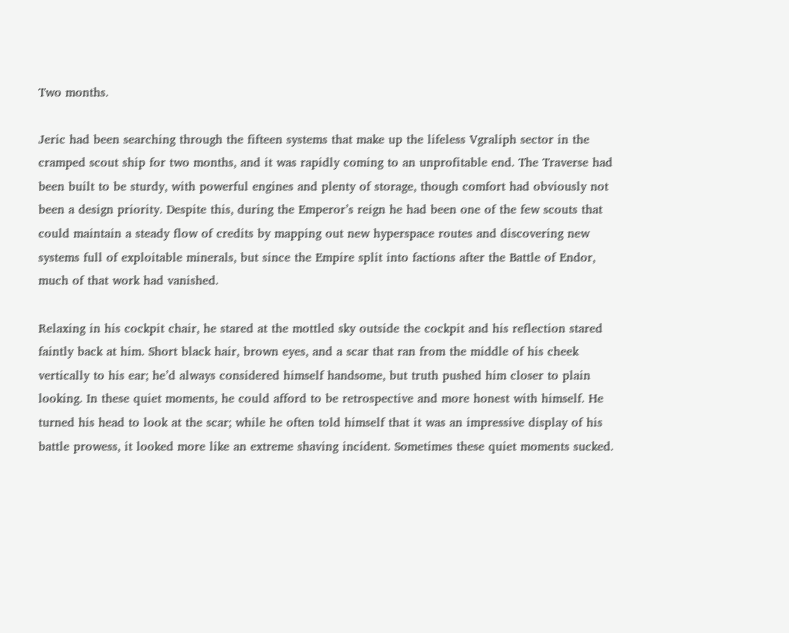Two months.

Jeric had been searching through the fifteen systems that make up the lifeless Vgraliph sector in the cramped scout ship for two months, and it was rapidly coming to an unprofitable end. The Traverse had been built to be sturdy, with powerful engines and plenty of storage, though comfort had obviously not been a design priority. Despite this, during the Emperor’s reign he had been one of the few scouts that could maintain a steady flow of credits by mapping out new hyperspace routes and discovering new systems full of exploitable minerals, but since the Empire split into factions after the Battle of Endor, much of that work had vanished.

Relaxing in his cockpit chair, he stared at the mottled sky outside the cockpit and his reflection stared faintly back at him. Short black hair, brown eyes, and a scar that ran from the middle of his cheek vertically to his ear; he’d always considered himself handsome, but truth pushed him closer to plain looking. In these quiet moments, he could afford to be retrospective and more honest with himself. He turned his head to look at the scar; while he often told himself that it was an impressive display of his battle prowess, it looked more like an extreme shaving incident. Sometimes these quiet moments sucked.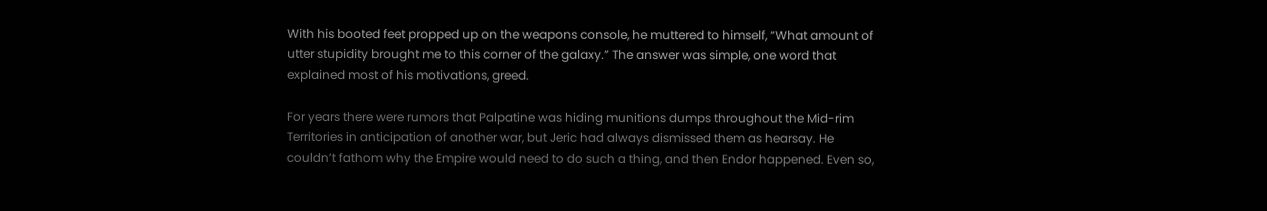With his booted feet propped up on the weapons console, he muttered to himself, “What amount of utter stupidity brought me to this corner of the galaxy.” The answer was simple, one word that explained most of his motivations, greed.

For years there were rumors that Palpatine was hiding munitions dumps throughout the Mid-rim Territories in anticipation of another war, but Jeric had always dismissed them as hearsay. He couldn’t fathom why the Empire would need to do such a thing, and then Endor happened. Even so,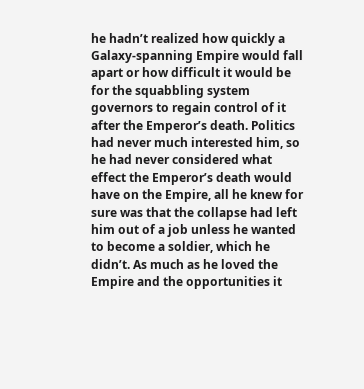he hadn’t realized how quickly a Galaxy-spanning Empire would fall apart or how difficult it would be for the squabbling system governors to regain control of it after the Emperor’s death. Politics had never much interested him, so he had never considered what effect the Emperor’s death would have on the Empire, all he knew for sure was that the collapse had left him out of a job unless he wanted to become a soldier, which he didn’t. As much as he loved the Empire and the opportunities it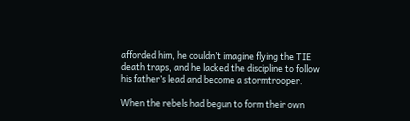afforded him, he couldn’t imagine flying the TIE death traps, and he lacked the discipline to follow his father’s lead and become a stormtrooper.

When the rebels had begun to form their own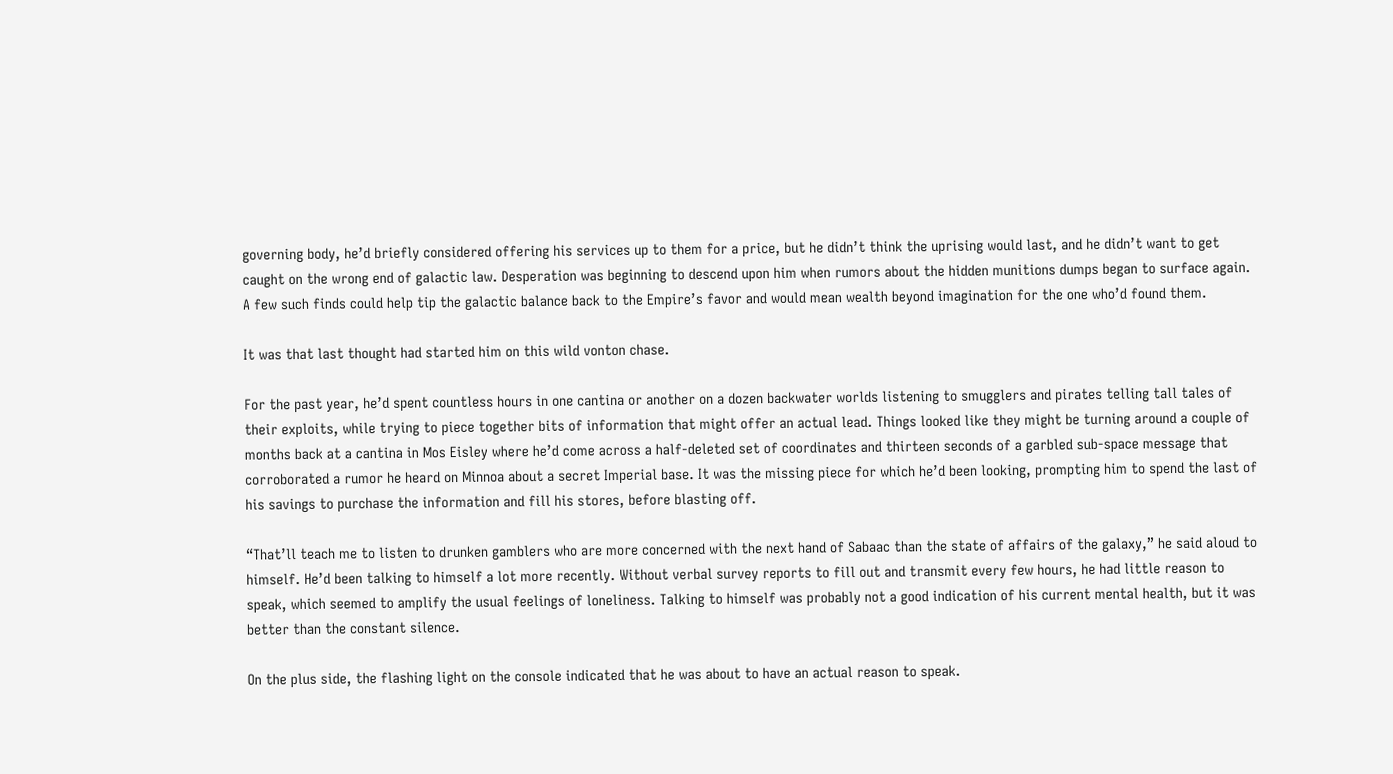governing body, he’d briefly considered offering his services up to them for a price, but he didn’t think the uprising would last, and he didn’t want to get caught on the wrong end of galactic law. Desperation was beginning to descend upon him when rumors about the hidden munitions dumps began to surface again. A few such finds could help tip the galactic balance back to the Empire’s favor and would mean wealth beyond imagination for the one who’d found them.

It was that last thought had started him on this wild vonton chase.

For the past year, he’d spent countless hours in one cantina or another on a dozen backwater worlds listening to smugglers and pirates telling tall tales of their exploits, while trying to piece together bits of information that might offer an actual lead. Things looked like they might be turning around a couple of months back at a cantina in Mos Eisley where he’d come across a half-deleted set of coordinates and thirteen seconds of a garbled sub-space message that corroborated a rumor he heard on Minnoa about a secret Imperial base. It was the missing piece for which he’d been looking, prompting him to spend the last of his savings to purchase the information and fill his stores, before blasting off.

“That’ll teach me to listen to drunken gamblers who are more concerned with the next hand of Sabaac than the state of affairs of the galaxy,” he said aloud to himself. He’d been talking to himself a lot more recently. Without verbal survey reports to fill out and transmit every few hours, he had little reason to speak, which seemed to amplify the usual feelings of loneliness. Talking to himself was probably not a good indication of his current mental health, but it was better than the constant silence.

On the plus side, the flashing light on the console indicated that he was about to have an actual reason to speak.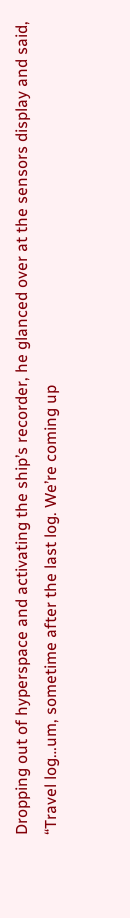Dropping out of hyperspace and activating the ship’s recorder, he glanced over at the sensors display and said, “Travel log…um, sometime after the last log. We’re coming up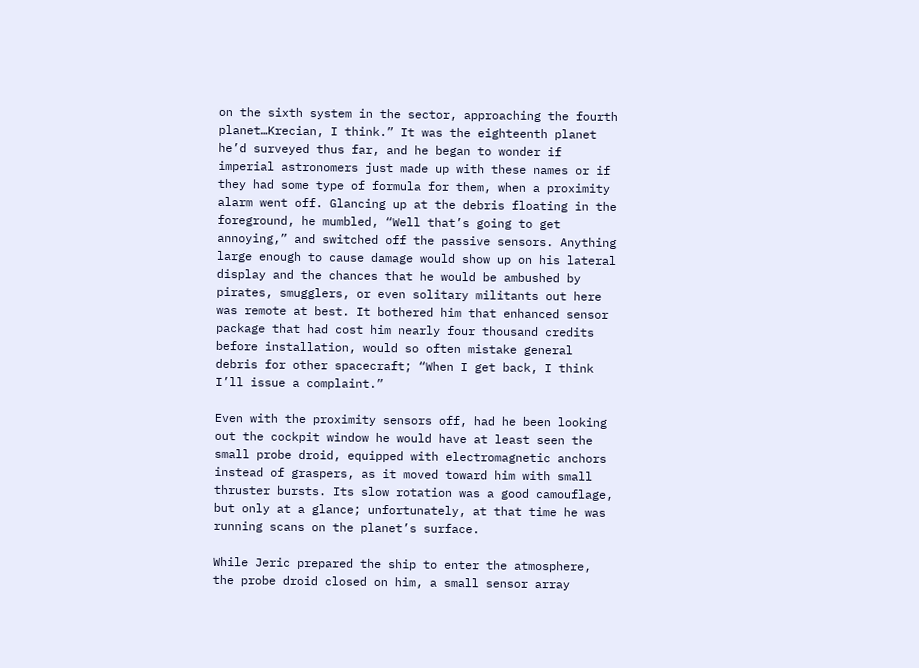on the sixth system in the sector, approaching the fourth planet…Krecian, I think.” It was the eighteenth planet he’d surveyed thus far, and he began to wonder if imperial astronomers just made up with these names or if they had some type of formula for them, when a proximity alarm went off. Glancing up at the debris floating in the foreground, he mumbled, “Well that’s going to get annoying,” and switched off the passive sensors. Anything large enough to cause damage would show up on his lateral display and the chances that he would be ambushed by pirates, smugglers, or even solitary militants out here was remote at best. It bothered him that enhanced sensor package that had cost him nearly four thousand credits before installation, would so often mistake general debris for other spacecraft; “When I get back, I think I’ll issue a complaint.”

Even with the proximity sensors off, had he been looking out the cockpit window he would have at least seen the small probe droid, equipped with electromagnetic anchors instead of graspers, as it moved toward him with small thruster bursts. Its slow rotation was a good camouflage, but only at a glance; unfortunately, at that time he was running scans on the planet’s surface.

While Jeric prepared the ship to enter the atmosphere, the probe droid closed on him, a small sensor array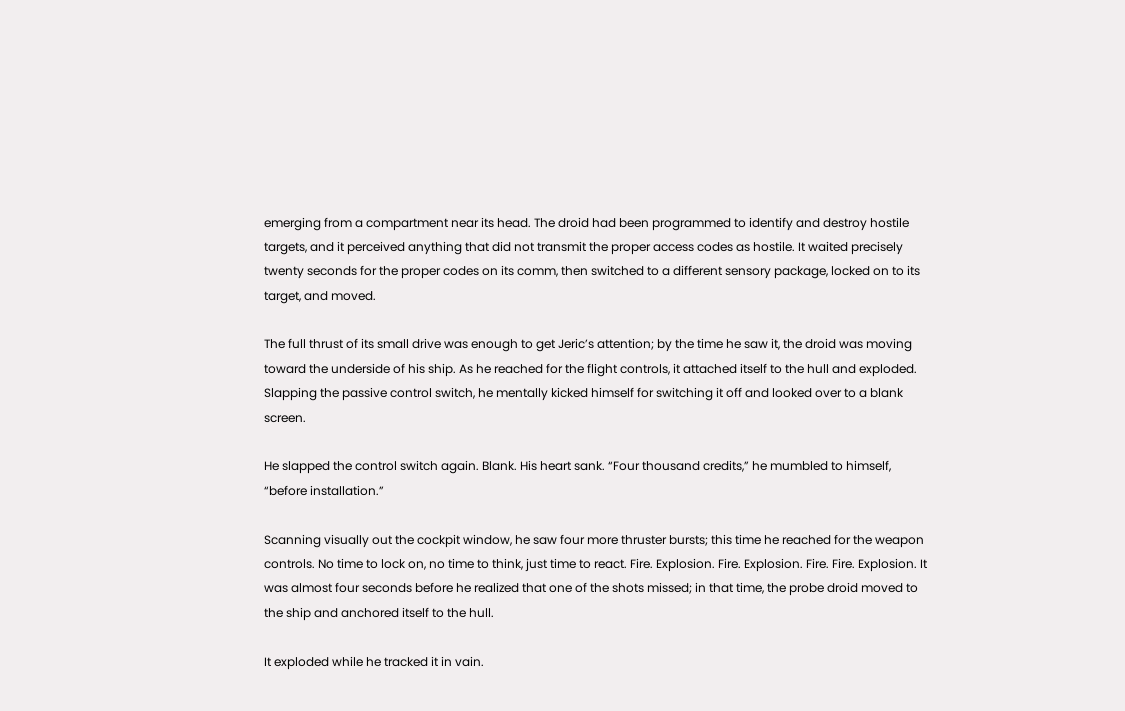emerging from a compartment near its head. The droid had been programmed to identify and destroy hostile targets, and it perceived anything that did not transmit the proper access codes as hostile. It waited precisely twenty seconds for the proper codes on its comm, then switched to a different sensory package, locked on to its target, and moved.

The full thrust of its small drive was enough to get Jeric’s attention; by the time he saw it, the droid was moving toward the underside of his ship. As he reached for the flight controls, it attached itself to the hull and exploded. Slapping the passive control switch, he mentally kicked himself for switching it off and looked over to a blank screen.

He slapped the control switch again. Blank. His heart sank. “Four thousand credits,” he mumbled to himself, “before installation.”

Scanning visually out the cockpit window, he saw four more thruster bursts; this time he reached for the weapon controls. No time to lock on, no time to think, just time to react. Fire. Explosion. Fire. Explosion. Fire. Fire. Explosion. It was almost four seconds before he realized that one of the shots missed; in that time, the probe droid moved to the ship and anchored itself to the hull.

It exploded while he tracked it in vain.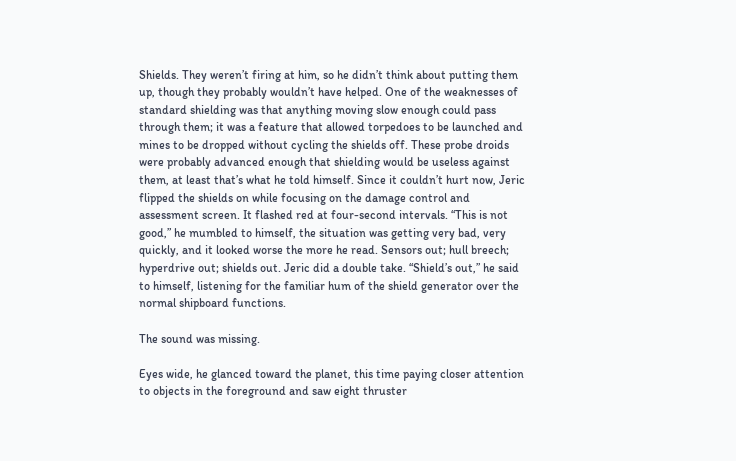Shields. They weren’t firing at him, so he didn’t think about putting them up, though they probably wouldn’t have helped. One of the weaknesses of standard shielding was that anything moving slow enough could pass through them; it was a feature that allowed torpedoes to be launched and mines to be dropped without cycling the shields off. These probe droids were probably advanced enough that shielding would be useless against them, at least that’s what he told himself. Since it couldn’t hurt now, Jeric flipped the shields on while focusing on the damage control and assessment screen. It flashed red at four-second intervals. “This is not good,” he mumbled to himself, the situation was getting very bad, very quickly, and it looked worse the more he read. Sensors out; hull breech; hyperdrive out; shields out. Jeric did a double take. “Shield’s out,” he said to himself, listening for the familiar hum of the shield generator over the normal shipboard functions.

The sound was missing.

Eyes wide, he glanced toward the planet, this time paying closer attention to objects in the foreground and saw eight thruster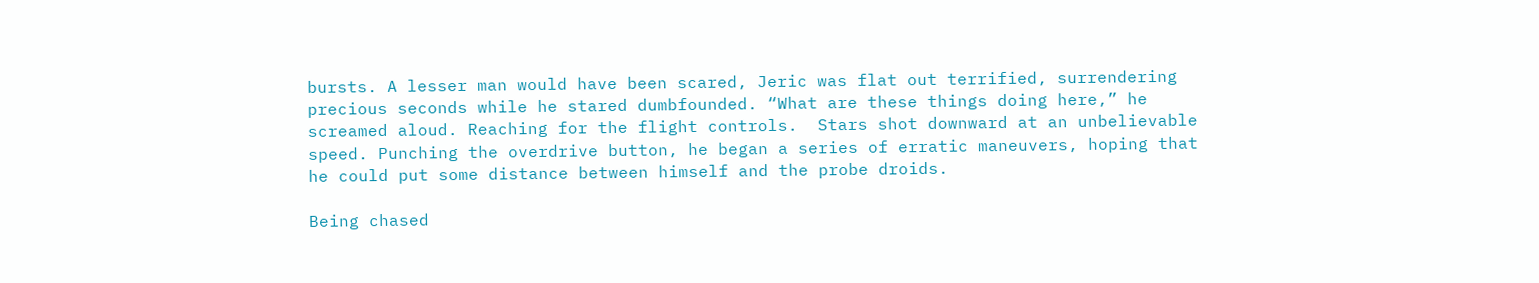bursts. A lesser man would have been scared, Jeric was flat out terrified, surrendering precious seconds while he stared dumbfounded. “What are these things doing here,” he screamed aloud. Reaching for the flight controls.  Stars shot downward at an unbelievable speed. Punching the overdrive button, he began a series of erratic maneuvers, hoping that he could put some distance between himself and the probe droids.

Being chased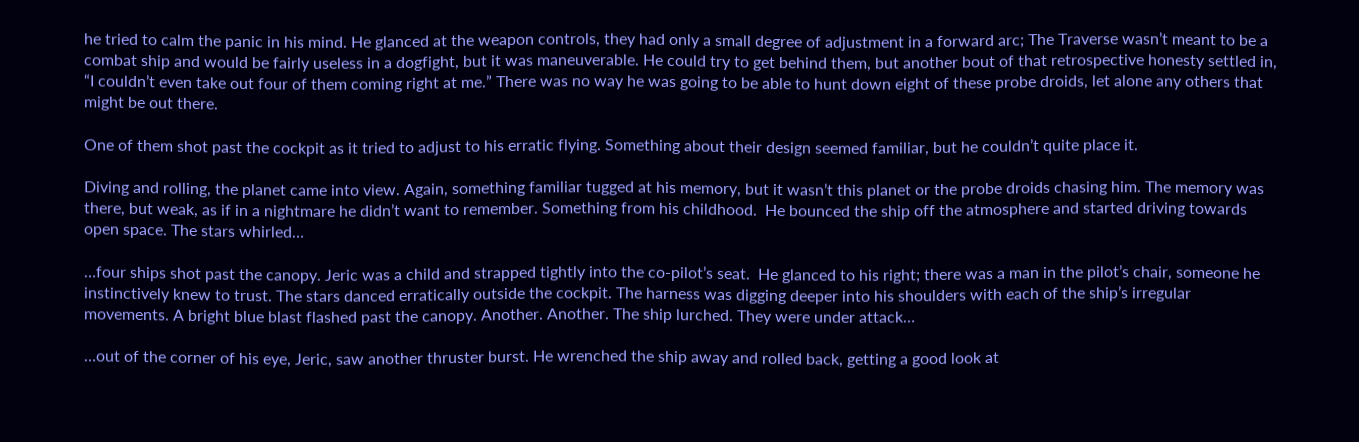he tried to calm the panic in his mind. He glanced at the weapon controls, they had only a small degree of adjustment in a forward arc; The Traverse wasn’t meant to be a combat ship and would be fairly useless in a dogfight, but it was maneuverable. He could try to get behind them, but another bout of that retrospective honesty settled in, “I couldn’t even take out four of them coming right at me.” There was no way he was going to be able to hunt down eight of these probe droids, let alone any others that might be out there.

One of them shot past the cockpit as it tried to adjust to his erratic flying. Something about their design seemed familiar, but he couldn’t quite place it.

Diving and rolling, the planet came into view. Again, something familiar tugged at his memory, but it wasn’t this planet or the probe droids chasing him. The memory was there, but weak, as if in a nightmare he didn’t want to remember. Something from his childhood.  He bounced the ship off the atmosphere and started driving towards open space. The stars whirled…

…four ships shot past the canopy. Jeric was a child and strapped tightly into the co-pilot’s seat.  He glanced to his right; there was a man in the pilot’s chair, someone he instinctively knew to trust. The stars danced erratically outside the cockpit. The harness was digging deeper into his shoulders with each of the ship’s irregular movements. A bright blue blast flashed past the canopy. Another. Another. The ship lurched. They were under attack…

…out of the corner of his eye, Jeric, saw another thruster burst. He wrenched the ship away and rolled back, getting a good look at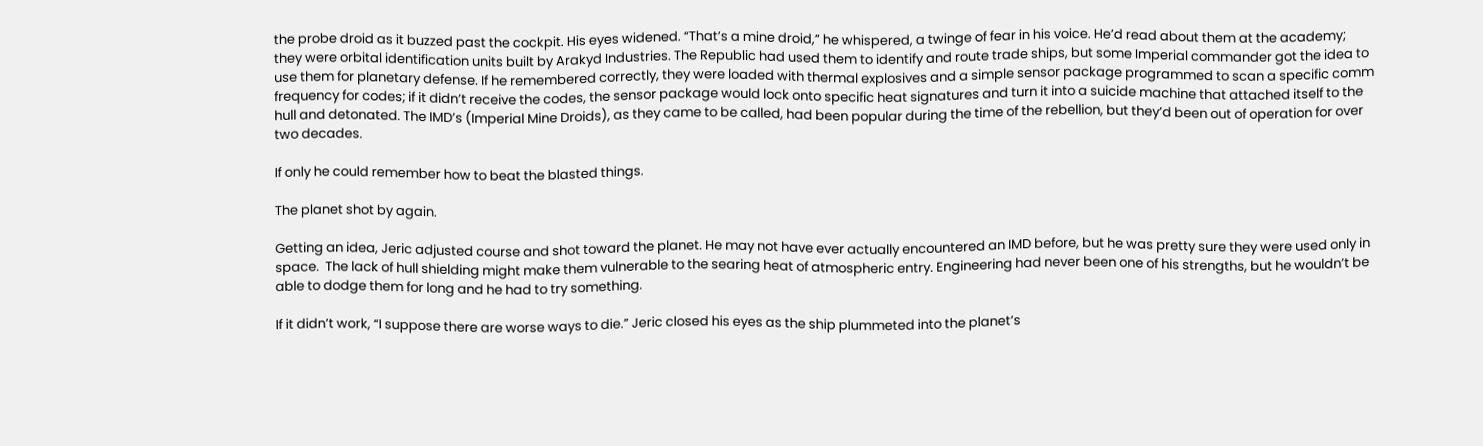the probe droid as it buzzed past the cockpit. His eyes widened. “That’s a mine droid,” he whispered, a twinge of fear in his voice. He’d read about them at the academy; they were orbital identification units built by Arakyd Industries. The Republic had used them to identify and route trade ships, but some Imperial commander got the idea to use them for planetary defense. If he remembered correctly, they were loaded with thermal explosives and a simple sensor package programmed to scan a specific comm frequency for codes; if it didn’t receive the codes, the sensor package would lock onto specific heat signatures and turn it into a suicide machine that attached itself to the hull and detonated. The IMD’s (Imperial Mine Droids), as they came to be called, had been popular during the time of the rebellion, but they’d been out of operation for over two decades.

If only he could remember how to beat the blasted things.

The planet shot by again.

Getting an idea, Jeric adjusted course and shot toward the planet. He may not have ever actually encountered an IMD before, but he was pretty sure they were used only in space.  The lack of hull shielding might make them vulnerable to the searing heat of atmospheric entry. Engineering had never been one of his strengths, but he wouldn’t be able to dodge them for long and he had to try something.

If it didn’t work, “I suppose there are worse ways to die.” Jeric closed his eyes as the ship plummeted into the planet’s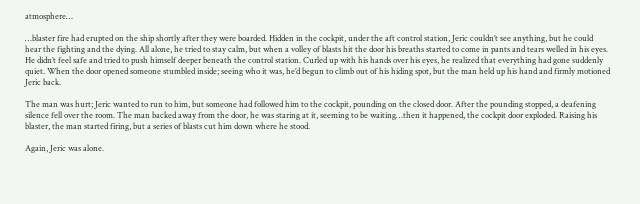atmosphere…

…blaster fire had erupted on the ship shortly after they were boarded. Hidden in the cockpit, under the aft control station, Jeric couldn’t see anything, but he could hear the fighting and the dying. All alone, he tried to stay calm, but when a volley of blasts hit the door his breaths started to come in pants and tears welled in his eyes. He didn’t feel safe and tried to push himself deeper beneath the control station. Curled up with his hands over his eyes, he realized that everything had gone suddenly quiet. When the door opened someone stumbled inside; seeing who it was, he’d begun to climb out of his hiding spot, but the man held up his hand and firmly motioned Jeric back.

The man was hurt; Jeric wanted to run to him, but someone had followed him to the cockpit, pounding on the closed door. After the pounding stopped, a deafening silence fell over the room. The man backed away from the door, he was staring at it, seeming to be waiting…then it happened, the cockpit door exploded. Raising his blaster, the man started firing, but a series of blasts cut him down where he stood.

Again, Jeric was alone.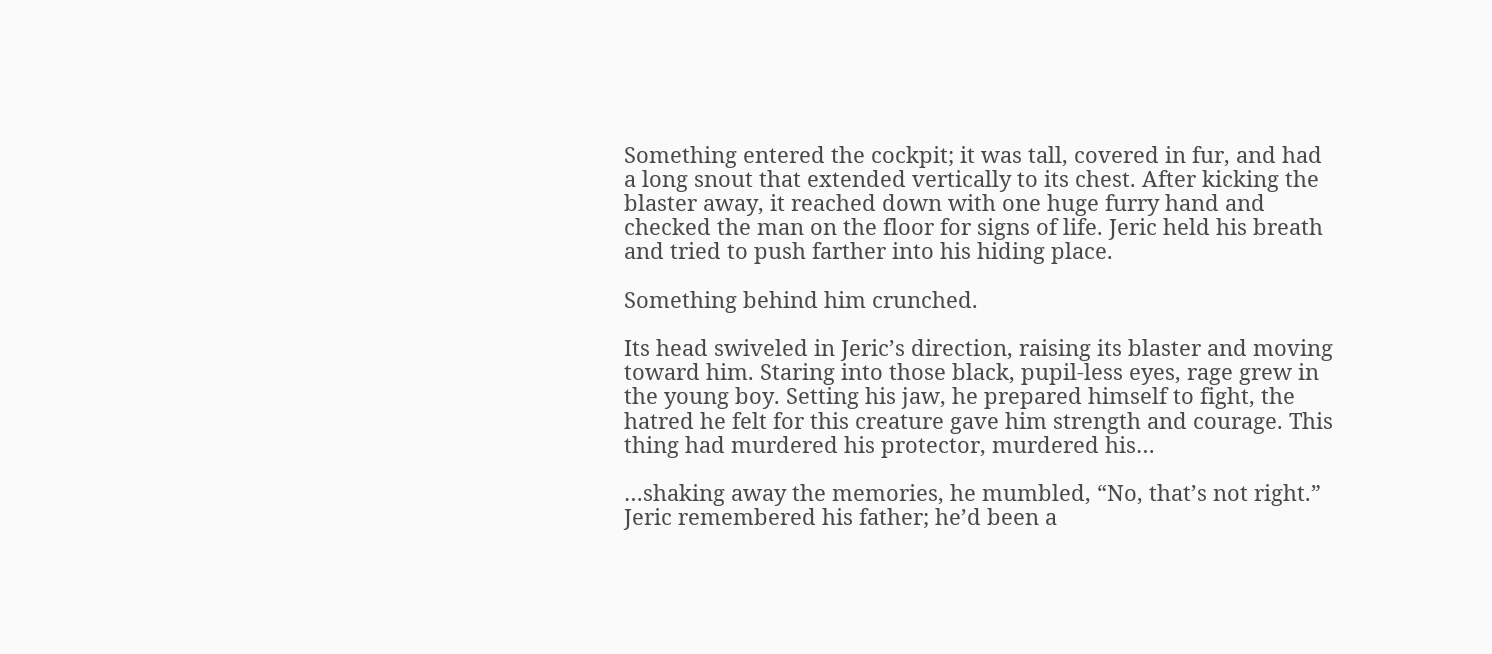Something entered the cockpit; it was tall, covered in fur, and had a long snout that extended vertically to its chest. After kicking the blaster away, it reached down with one huge furry hand and checked the man on the floor for signs of life. Jeric held his breath and tried to push farther into his hiding place.

Something behind him crunched.

Its head swiveled in Jeric’s direction, raising its blaster and moving toward him. Staring into those black, pupil-less eyes, rage grew in the young boy. Setting his jaw, he prepared himself to fight, the hatred he felt for this creature gave him strength and courage. This thing had murdered his protector, murdered his…

…shaking away the memories, he mumbled, “No, that’s not right.” Jeric remembered his father; he’d been a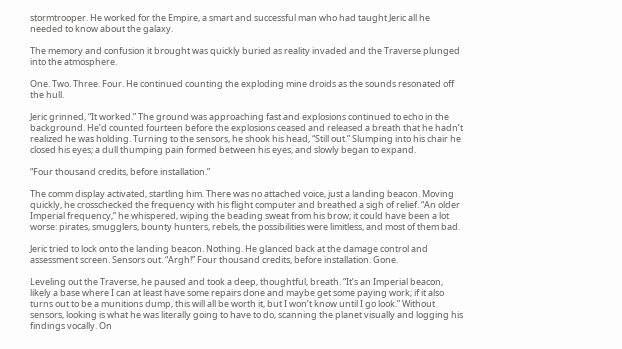stormtrooper. He worked for the Empire, a smart and successful man who had taught Jeric all he needed to know about the galaxy.

The memory and confusion it brought was quickly buried as reality invaded and the Traverse plunged into the atmosphere.

One. Two. Three. Four. He continued counting the exploding mine droids as the sounds resonated off the hull.

Jeric grinned, “It worked.” The ground was approaching fast and explosions continued to echo in the background. He’d counted fourteen before the explosions ceased and released a breath that he hadn’t realized he was holding. Turning to the sensors, he shook his head, “Still out.” Slumping into his chair he closed his eyes; a dull thumping pain formed between his eyes, and slowly began to expand.

“Four thousand credits, before installation.”

The comm display activated, startling him. There was no attached voice, just a landing beacon. Moving quickly, he crosschecked the frequency with his flight computer and breathed a sigh of relief. “An older Imperial frequency,” he whispered, wiping the beading sweat from his brow; it could have been a lot worse: pirates, smugglers, bounty hunters, rebels, the possibilities were limitless, and most of them bad.

Jeric tried to lock onto the landing beacon. Nothing. He glanced back at the damage control and assessment screen. Sensors out. “Argh!” Four thousand credits, before installation. Gone.

Leveling out the Traverse, he paused and took a deep, thoughtful, breath. “It’s an Imperial beacon, likely a base where I can at least have some repairs done and maybe get some paying work; if it also turns out to be a munitions dump, this will all be worth it, but I won’t know until I go look.” Without sensors, looking is what he was literally going to have to do, scanning the planet visually and logging his findings vocally. On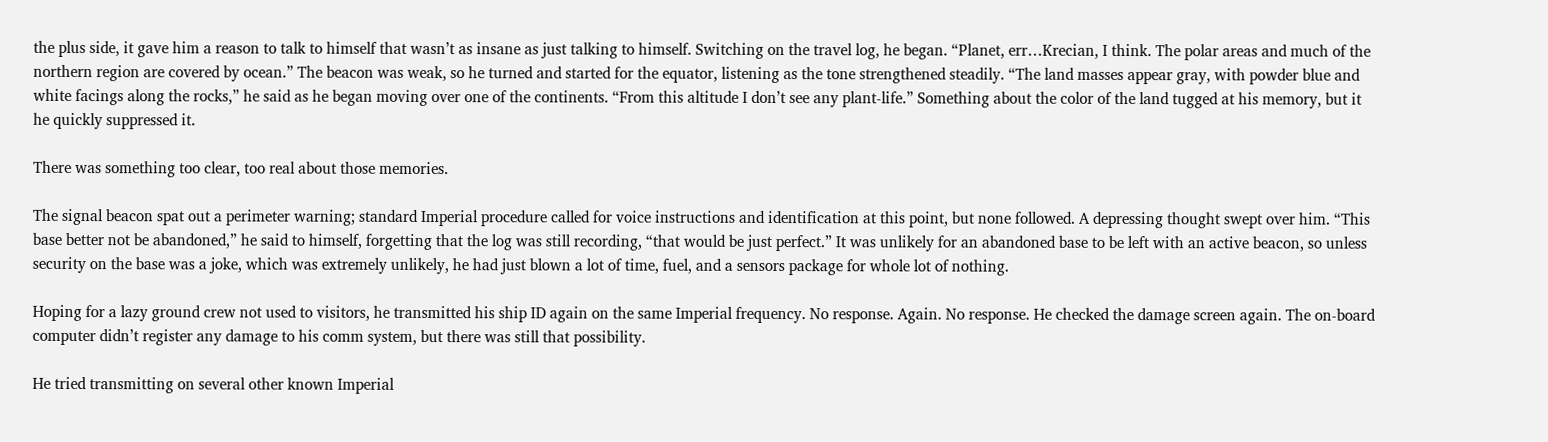the plus side, it gave him a reason to talk to himself that wasn’t as insane as just talking to himself. Switching on the travel log, he began. “Planet, err…Krecian, I think. The polar areas and much of the northern region are covered by ocean.” The beacon was weak, so he turned and started for the equator, listening as the tone strengthened steadily. “The land masses appear gray, with powder blue and white facings along the rocks,” he said as he began moving over one of the continents. “From this altitude I don’t see any plant-life.” Something about the color of the land tugged at his memory, but it he quickly suppressed it.

There was something too clear, too real about those memories.

The signal beacon spat out a perimeter warning; standard Imperial procedure called for voice instructions and identification at this point, but none followed. A depressing thought swept over him. “This base better not be abandoned,” he said to himself, forgetting that the log was still recording, “that would be just perfect.” It was unlikely for an abandoned base to be left with an active beacon, so unless security on the base was a joke, which was extremely unlikely, he had just blown a lot of time, fuel, and a sensors package for whole lot of nothing.

Hoping for a lazy ground crew not used to visitors, he transmitted his ship ID again on the same Imperial frequency. No response. Again. No response. He checked the damage screen again. The on-board computer didn’t register any damage to his comm system, but there was still that possibility.

He tried transmitting on several other known Imperial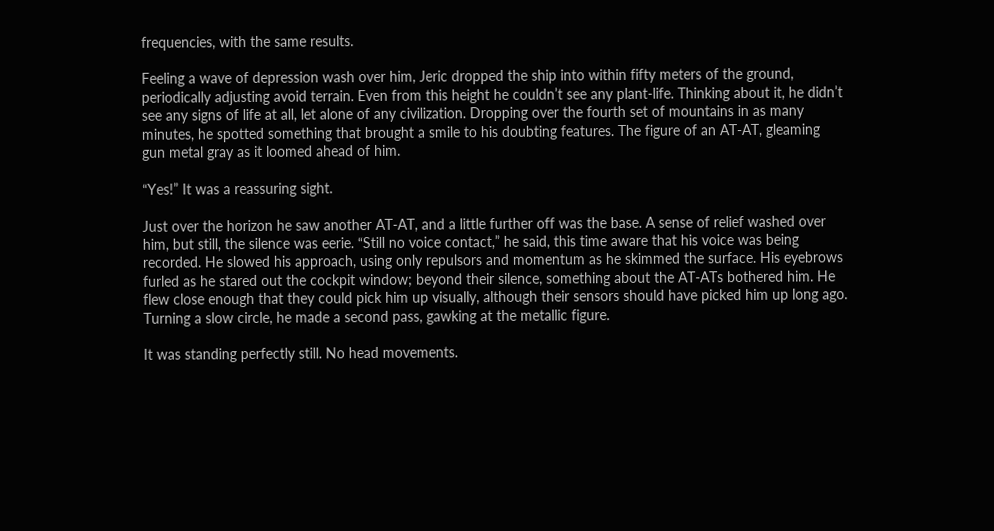frequencies, with the same results.

Feeling a wave of depression wash over him, Jeric dropped the ship into within fifty meters of the ground, periodically adjusting avoid terrain. Even from this height he couldn’t see any plant-life. Thinking about it, he didn’t see any signs of life at all, let alone of any civilization. Dropping over the fourth set of mountains in as many minutes, he spotted something that brought a smile to his doubting features. The figure of an AT-AT, gleaming gun metal gray as it loomed ahead of him.

“Yes!” It was a reassuring sight.

Just over the horizon he saw another AT-AT, and a little further off was the base. A sense of relief washed over him, but still, the silence was eerie. “Still no voice contact,” he said, this time aware that his voice was being recorded. He slowed his approach, using only repulsors and momentum as he skimmed the surface. His eyebrows furled as he stared out the cockpit window; beyond their silence, something about the AT-ATs bothered him. He flew close enough that they could pick him up visually, although their sensors should have picked him up long ago. Turning a slow circle, he made a second pass, gawking at the metallic figure.

It was standing perfectly still. No head movements.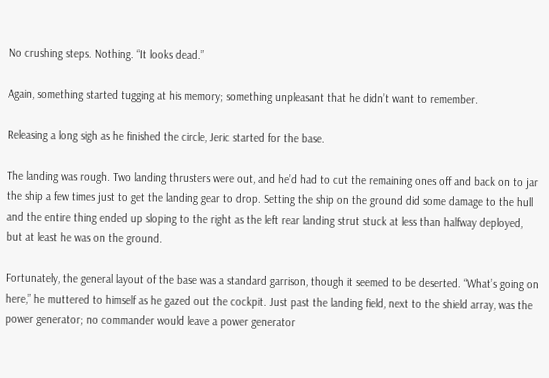No crushing steps. Nothing. “It looks dead.”

Again, something started tugging at his memory; something unpleasant that he didn’t want to remember.

Releasing a long sigh as he finished the circle, Jeric started for the base.

The landing was rough. Two landing thrusters were out, and he’d had to cut the remaining ones off and back on to jar the ship a few times just to get the landing gear to drop. Setting the ship on the ground did some damage to the hull and the entire thing ended up sloping to the right as the left rear landing strut stuck at less than halfway deployed, but at least he was on the ground.

Fortunately, the general layout of the base was a standard garrison, though it seemed to be deserted. “What’s going on here,” he muttered to himself as he gazed out the cockpit. Just past the landing field, next to the shield array, was the power generator; no commander would leave a power generator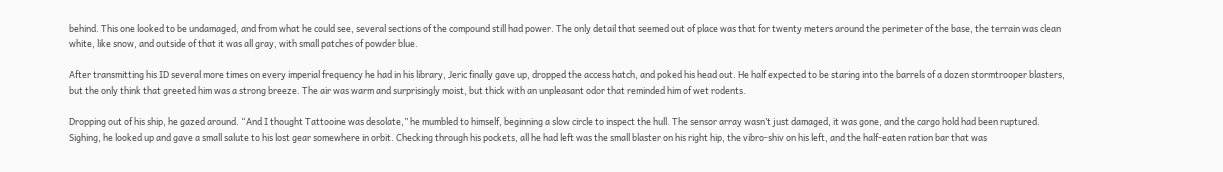behind. This one looked to be undamaged, and from what he could see, several sections of the compound still had power. The only detail that seemed out of place was that for twenty meters around the perimeter of the base, the terrain was clean white, like snow, and outside of that it was all gray, with small patches of powder blue.

After transmitting his ID several more times on every imperial frequency he had in his library, Jeric finally gave up, dropped the access hatch, and poked his head out. He half expected to be staring into the barrels of a dozen stormtrooper blasters, but the only think that greeted him was a strong breeze. The air was warm and surprisingly moist, but thick with an unpleasant odor that reminded him of wet rodents.

Dropping out of his ship, he gazed around. “And I thought Tattooine was desolate,” he mumbled to himself, beginning a slow circle to inspect the hull. The sensor array wasn’t just damaged, it was gone, and the cargo hold had been ruptured. Sighing, he looked up and gave a small salute to his lost gear somewhere in orbit. Checking through his pockets, all he had left was the small blaster on his right hip, the vibro-shiv on his left, and the half-eaten ration bar that was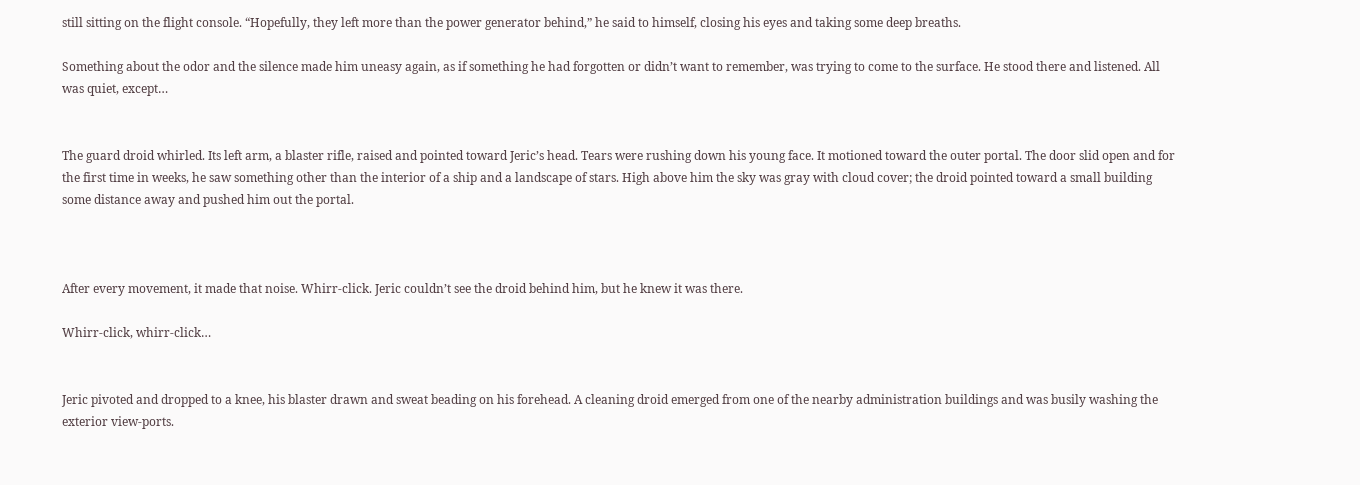still sitting on the flight console. “Hopefully, they left more than the power generator behind,” he said to himself, closing his eyes and taking some deep breaths.

Something about the odor and the silence made him uneasy again, as if something he had forgotten or didn’t want to remember, was trying to come to the surface. He stood there and listened. All was quiet, except…


The guard droid whirled. Its left arm, a blaster rifle, raised and pointed toward Jeric’s head. Tears were rushing down his young face. It motioned toward the outer portal. The door slid open and for the first time in weeks, he saw something other than the interior of a ship and a landscape of stars. High above him the sky was gray with cloud cover; the droid pointed toward a small building some distance away and pushed him out the portal.



After every movement, it made that noise. Whirr-click. Jeric couldn’t see the droid behind him, but he knew it was there.

Whirr-click, whirr-click…


Jeric pivoted and dropped to a knee, his blaster drawn and sweat beading on his forehead. A cleaning droid emerged from one of the nearby administration buildings and was busily washing the exterior view-ports.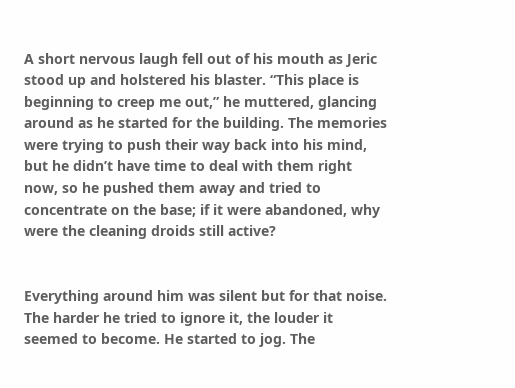A short nervous laugh fell out of his mouth as Jeric stood up and holstered his blaster. “This place is beginning to creep me out,” he muttered, glancing around as he started for the building. The memories were trying to push their way back into his mind, but he didn’t have time to deal with them right now, so he pushed them away and tried to concentrate on the base; if it were abandoned, why were the cleaning droids still active?


Everything around him was silent but for that noise. The harder he tried to ignore it, the louder it seemed to become. He started to jog. The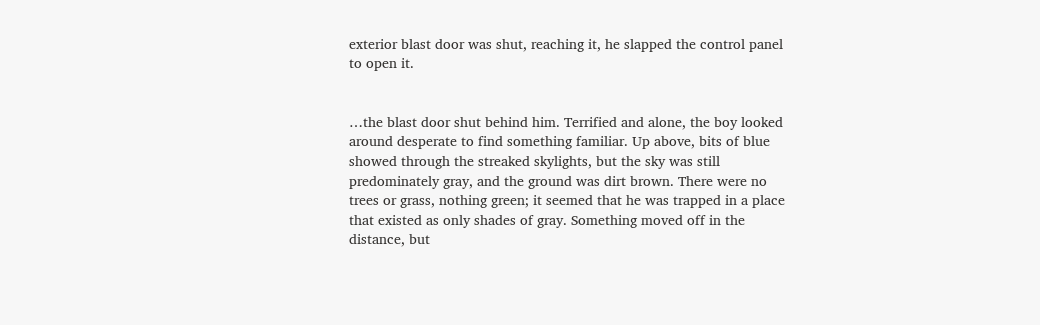exterior blast door was shut, reaching it, he slapped the control panel to open it.


…the blast door shut behind him. Terrified and alone, the boy looked around desperate to find something familiar. Up above, bits of blue showed through the streaked skylights, but the sky was still predominately gray, and the ground was dirt brown. There were no trees or grass, nothing green; it seemed that he was trapped in a place that existed as only shades of gray. Something moved off in the distance, but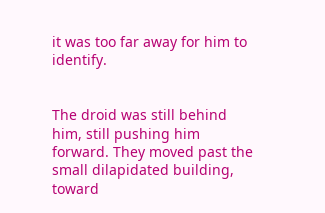it was too far away for him to identify.


The droid was still behind him, still pushing him forward. They moved past the small dilapidated building, toward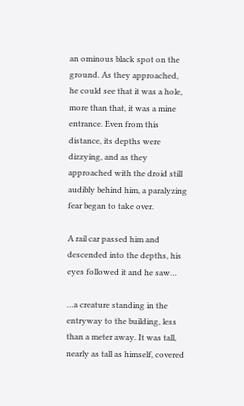an ominous black spot on the ground. As they approached, he could see that it was a hole, more than that, it was a mine entrance. Even from this distance, its depths were dizzying, and as they approached with the droid still audibly behind him, a paralyzing fear began to take over.

A rail car passed him and descended into the depths, his eyes followed it and he saw…

…a creature standing in the entryway to the building, less than a meter away. It was tall, nearly as tall as himself, covered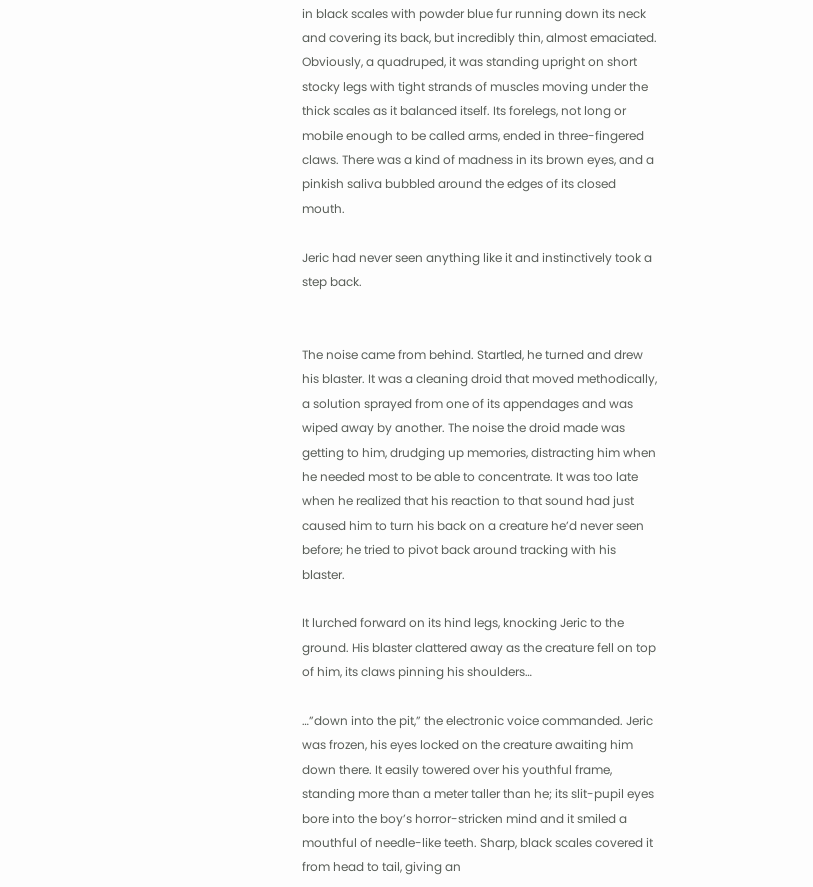in black scales with powder blue fur running down its neck and covering its back, but incredibly thin, almost emaciated. Obviously, a quadruped, it was standing upright on short stocky legs with tight strands of muscles moving under the thick scales as it balanced itself. Its forelegs, not long or mobile enough to be called arms, ended in three-fingered claws. There was a kind of madness in its brown eyes, and a pinkish saliva bubbled around the edges of its closed mouth.

Jeric had never seen anything like it and instinctively took a step back.


The noise came from behind. Startled, he turned and drew his blaster. It was a cleaning droid that moved methodically, a solution sprayed from one of its appendages and was wiped away by another. The noise the droid made was getting to him, drudging up memories, distracting him when he needed most to be able to concentrate. It was too late when he realized that his reaction to that sound had just caused him to turn his back on a creature he’d never seen before; he tried to pivot back around tracking with his blaster.

It lurched forward on its hind legs, knocking Jeric to the ground. His blaster clattered away as the creature fell on top of him, its claws pinning his shoulders…

…”down into the pit,” the electronic voice commanded. Jeric was frozen, his eyes locked on the creature awaiting him down there. It easily towered over his youthful frame, standing more than a meter taller than he; its slit-pupil eyes bore into the boy’s horror-stricken mind and it smiled a mouthful of needle-like teeth. Sharp, black scales covered it from head to tail, giving an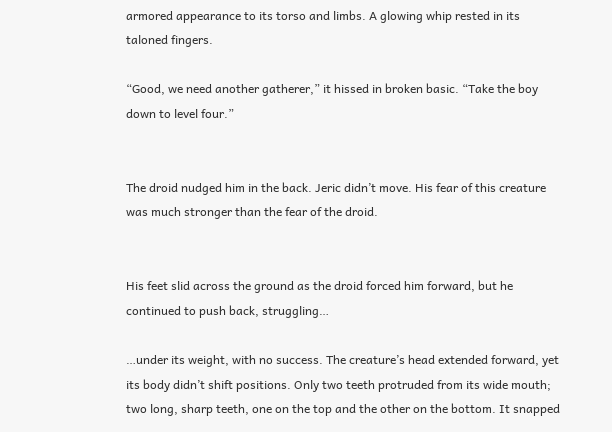armored appearance to its torso and limbs. A glowing whip rested in its taloned fingers.

“Good, we need another gatherer,” it hissed in broken basic. “Take the boy down to level four.”


The droid nudged him in the back. Jeric didn’t move. His fear of this creature was much stronger than the fear of the droid.


His feet slid across the ground as the droid forced him forward, but he continued to push back, struggling…

…under its weight, with no success. The creature’s head extended forward, yet its body didn’t shift positions. Only two teeth protruded from its wide mouth; two long, sharp teeth, one on the top and the other on the bottom. It snapped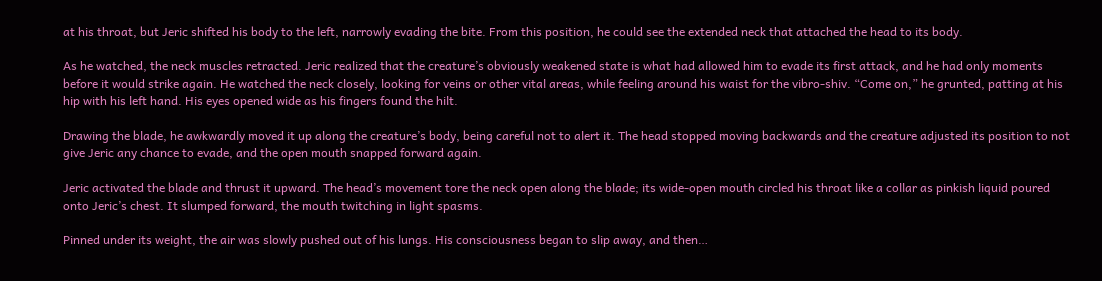at his throat, but Jeric shifted his body to the left, narrowly evading the bite. From this position, he could see the extended neck that attached the head to its body.

As he watched, the neck muscles retracted. Jeric realized that the creature’s obviously weakened state is what had allowed him to evade its first attack, and he had only moments before it would strike again. He watched the neck closely, looking for veins or other vital areas, while feeling around his waist for the vibro-shiv. “Come on,” he grunted, patting at his hip with his left hand. His eyes opened wide as his fingers found the hilt.

Drawing the blade, he awkwardly moved it up along the creature’s body, being careful not to alert it. The head stopped moving backwards and the creature adjusted its position to not give Jeric any chance to evade, and the open mouth snapped forward again.

Jeric activated the blade and thrust it upward. The head’s movement tore the neck open along the blade; its wide-open mouth circled his throat like a collar as pinkish liquid poured onto Jeric’s chest. It slumped forward, the mouth twitching in light spasms.

Pinned under its weight, the air was slowly pushed out of his lungs. His consciousness began to slip away, and then…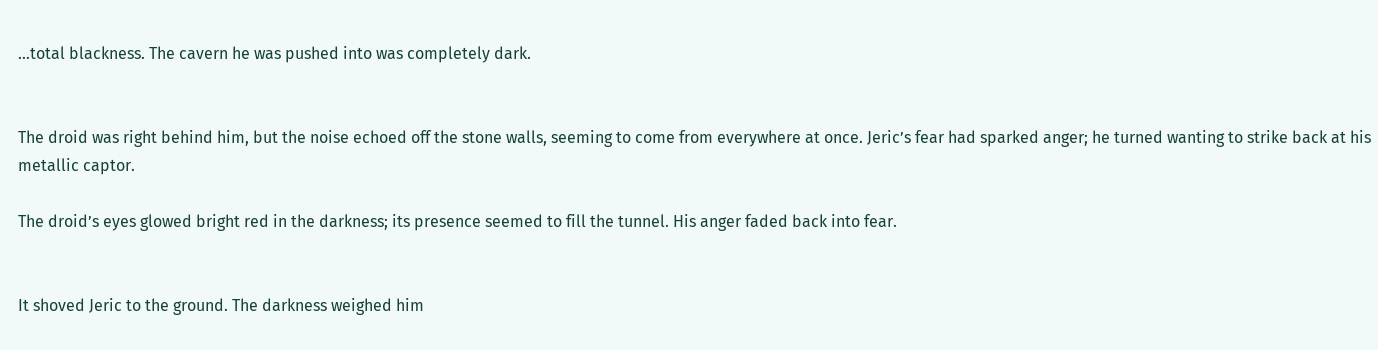…total blackness. The cavern he was pushed into was completely dark.


The droid was right behind him, but the noise echoed off the stone walls, seeming to come from everywhere at once. Jeric’s fear had sparked anger; he turned wanting to strike back at his metallic captor.

The droid’s eyes glowed bright red in the darkness; its presence seemed to fill the tunnel. His anger faded back into fear.


It shoved Jeric to the ground. The darkness weighed him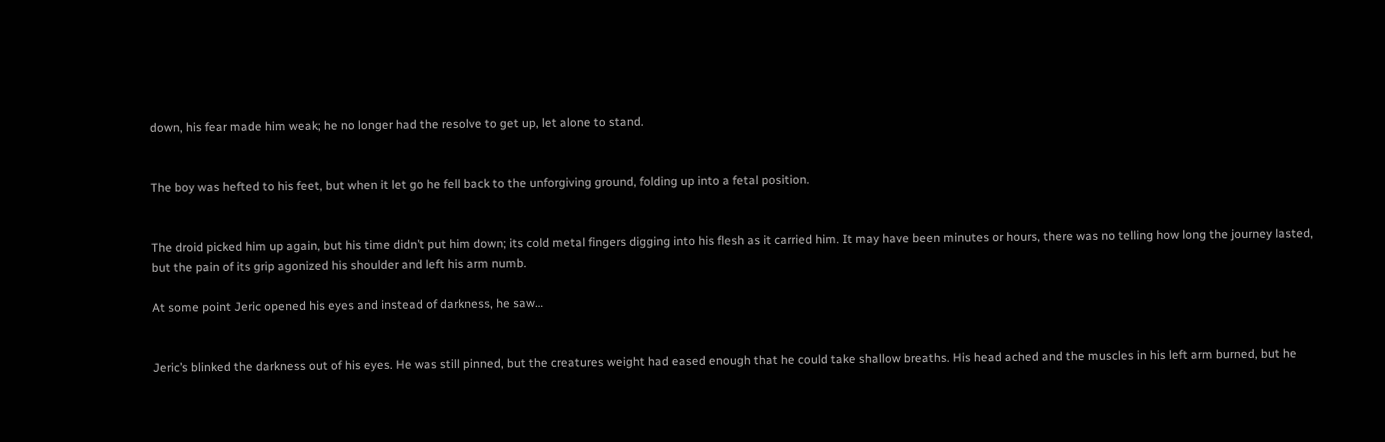down, his fear made him weak; he no longer had the resolve to get up, let alone to stand.


The boy was hefted to his feet, but when it let go he fell back to the unforgiving ground, folding up into a fetal position.


The droid picked him up again, but his time didn’t put him down; its cold metal fingers digging into his flesh as it carried him. It may have been minutes or hours, there was no telling how long the journey lasted, but the pain of its grip agonized his shoulder and left his arm numb.

At some point Jeric opened his eyes and instead of darkness, he saw…


Jeric’s blinked the darkness out of his eyes. He was still pinned, but the creatures weight had eased enough that he could take shallow breaths. His head ached and the muscles in his left arm burned, but he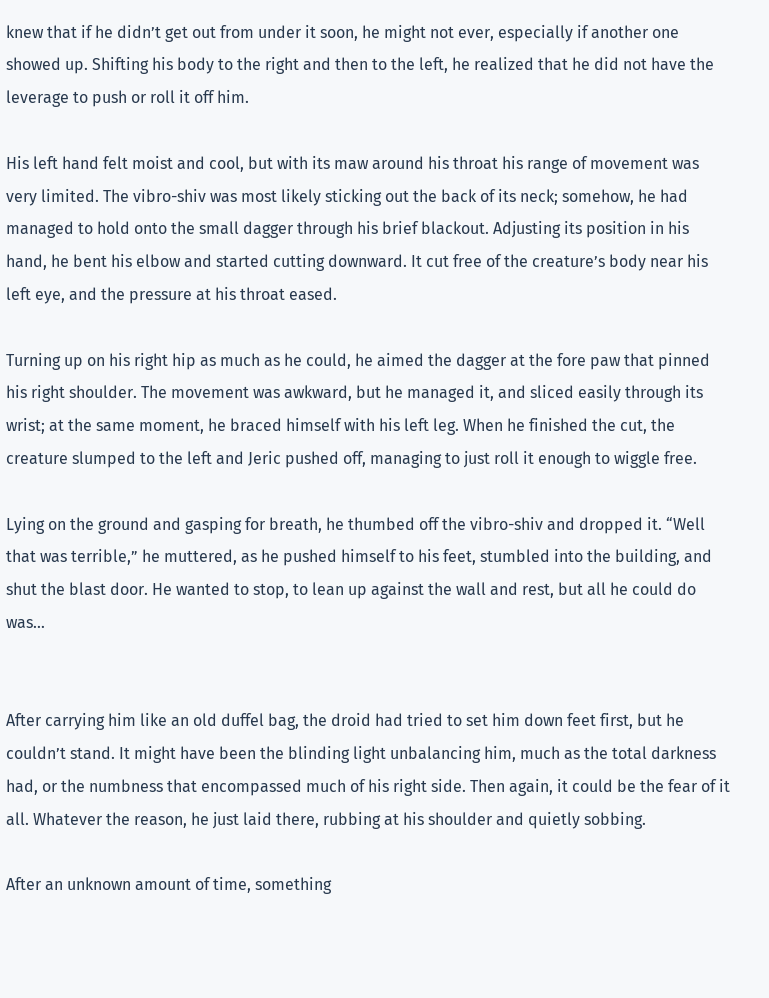knew that if he didn’t get out from under it soon, he might not ever, especially if another one showed up. Shifting his body to the right and then to the left, he realized that he did not have the leverage to push or roll it off him.

His left hand felt moist and cool, but with its maw around his throat his range of movement was very limited. The vibro-shiv was most likely sticking out the back of its neck; somehow, he had managed to hold onto the small dagger through his brief blackout. Adjusting its position in his hand, he bent his elbow and started cutting downward. It cut free of the creature’s body near his left eye, and the pressure at his throat eased.

Turning up on his right hip as much as he could, he aimed the dagger at the fore paw that pinned his right shoulder. The movement was awkward, but he managed it, and sliced easily through its wrist; at the same moment, he braced himself with his left leg. When he finished the cut, the creature slumped to the left and Jeric pushed off, managing to just roll it enough to wiggle free.

Lying on the ground and gasping for breath, he thumbed off the vibro-shiv and dropped it. “Well that was terrible,” he muttered, as he pushed himself to his feet, stumbled into the building, and shut the blast door. He wanted to stop, to lean up against the wall and rest, but all he could do was…


After carrying him like an old duffel bag, the droid had tried to set him down feet first, but he couldn’t stand. It might have been the blinding light unbalancing him, much as the total darkness had, or the numbness that encompassed much of his right side. Then again, it could be the fear of it all. Whatever the reason, he just laid there, rubbing at his shoulder and quietly sobbing.

After an unknown amount of time, something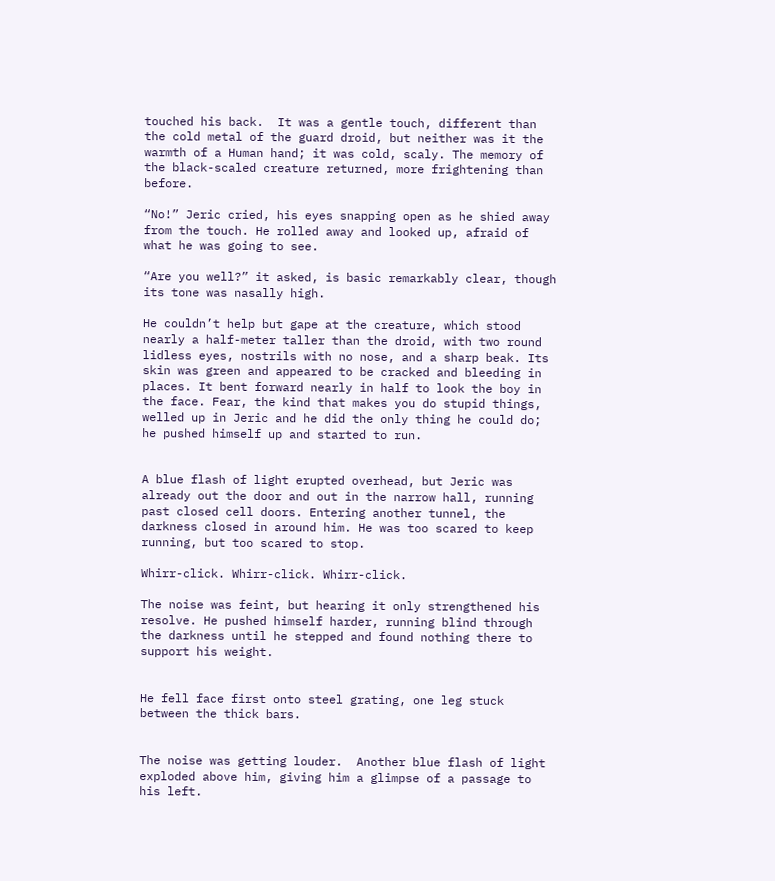touched his back.  It was a gentle touch, different than the cold metal of the guard droid, but neither was it the warmth of a Human hand; it was cold, scaly. The memory of the black-scaled creature returned, more frightening than before.

“No!” Jeric cried, his eyes snapping open as he shied away from the touch. He rolled away and looked up, afraid of what he was going to see.

“Are you well?” it asked, is basic remarkably clear, though its tone was nasally high.

He couldn’t help but gape at the creature, which stood nearly a half-meter taller than the droid, with two round lidless eyes, nostrils with no nose, and a sharp beak. Its skin was green and appeared to be cracked and bleeding in places. It bent forward nearly in half to look the boy in the face. Fear, the kind that makes you do stupid things, welled up in Jeric and he did the only thing he could do; he pushed himself up and started to run.


A blue flash of light erupted overhead, but Jeric was already out the door and out in the narrow hall, running past closed cell doors. Entering another tunnel, the darkness closed in around him. He was too scared to keep running, but too scared to stop.

Whirr-click. Whirr-click. Whirr-click.

The noise was feint, but hearing it only strengthened his resolve. He pushed himself harder, running blind through the darkness until he stepped and found nothing there to support his weight.


He fell face first onto steel grating, one leg stuck between the thick bars.


The noise was getting louder.  Another blue flash of light exploded above him, giving him a glimpse of a passage to his left.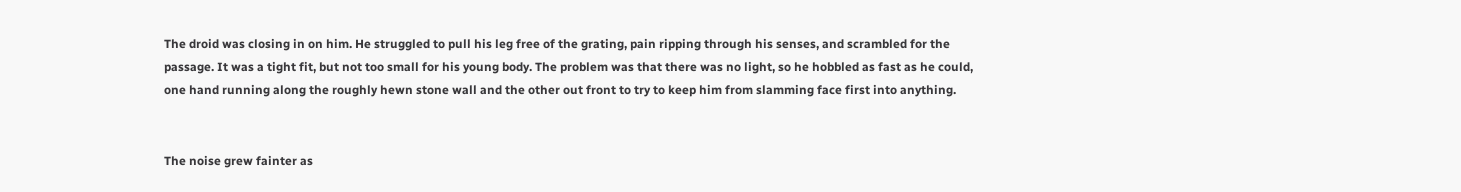The droid was closing in on him. He struggled to pull his leg free of the grating, pain ripping through his senses, and scrambled for the passage. It was a tight fit, but not too small for his young body. The problem was that there was no light, so he hobbled as fast as he could, one hand running along the roughly hewn stone wall and the other out front to try to keep him from slamming face first into anything.


The noise grew fainter as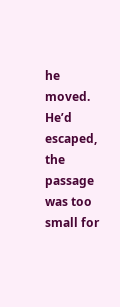he moved. He’d escaped, the passage was too small for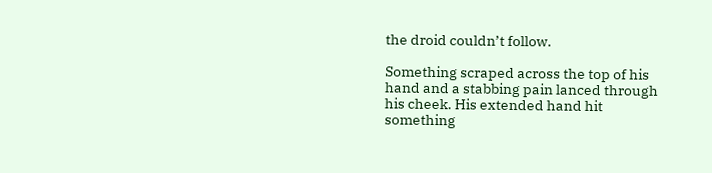the droid couldn’t follow.

Something scraped across the top of his hand and a stabbing pain lanced through his cheek. His extended hand hit something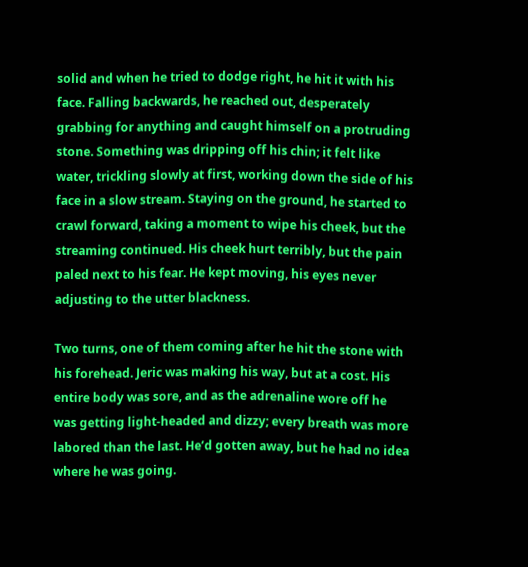solid and when he tried to dodge right, he hit it with his face. Falling backwards, he reached out, desperately grabbing for anything and caught himself on a protruding stone. Something was dripping off his chin; it felt like water, trickling slowly at first, working down the side of his face in a slow stream. Staying on the ground, he started to crawl forward, taking a moment to wipe his cheek, but the streaming continued. His cheek hurt terribly, but the pain paled next to his fear. He kept moving, his eyes never adjusting to the utter blackness.

Two turns, one of them coming after he hit the stone with his forehead. Jeric was making his way, but at a cost. His entire body was sore, and as the adrenaline wore off he was getting light-headed and dizzy; every breath was more labored than the last. He’d gotten away, but he had no idea where he was going.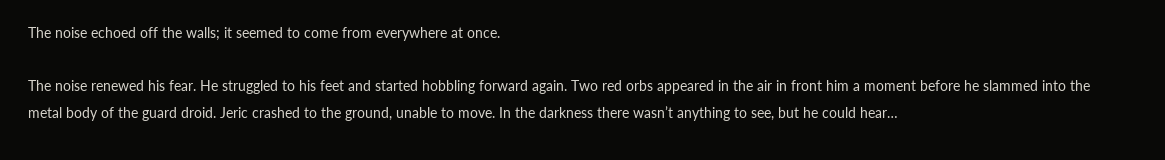The noise echoed off the walls; it seemed to come from everywhere at once.

The noise renewed his fear. He struggled to his feet and started hobbling forward again. Two red orbs appeared in the air in front him a moment before he slammed into the metal body of the guard droid. Jeric crashed to the ground, unable to move. In the darkness there wasn’t anything to see, but he could hear…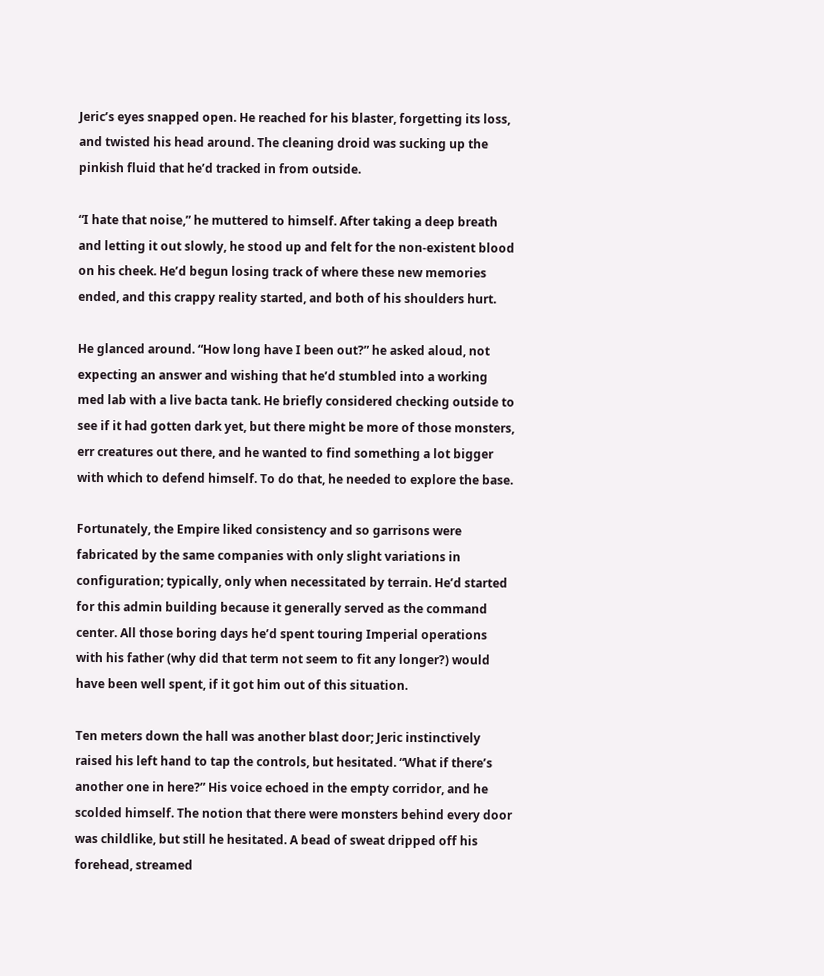Jeric’s eyes snapped open. He reached for his blaster, forgetting its loss, and twisted his head around. The cleaning droid was sucking up the pinkish fluid that he’d tracked in from outside.

“I hate that noise,” he muttered to himself. After taking a deep breath and letting it out slowly, he stood up and felt for the non-existent blood on his cheek. He’d begun losing track of where these new memories ended, and this crappy reality started, and both of his shoulders hurt.

He glanced around. “How long have I been out?” he asked aloud, not expecting an answer and wishing that he’d stumbled into a working med lab with a live bacta tank. He briefly considered checking outside to see if it had gotten dark yet, but there might be more of those monsters, err creatures out there, and he wanted to find something a lot bigger with which to defend himself. To do that, he needed to explore the base.

Fortunately, the Empire liked consistency and so garrisons were fabricated by the same companies with only slight variations in configuration; typically, only when necessitated by terrain. He’d started for this admin building because it generally served as the command center. All those boring days he’d spent touring Imperial operations with his father (why did that term not seem to fit any longer?) would have been well spent, if it got him out of this situation.

Ten meters down the hall was another blast door; Jeric instinctively raised his left hand to tap the controls, but hesitated. “What if there’s another one in here?” His voice echoed in the empty corridor, and he scolded himself. The notion that there were monsters behind every door was childlike, but still he hesitated. A bead of sweat dripped off his forehead, streamed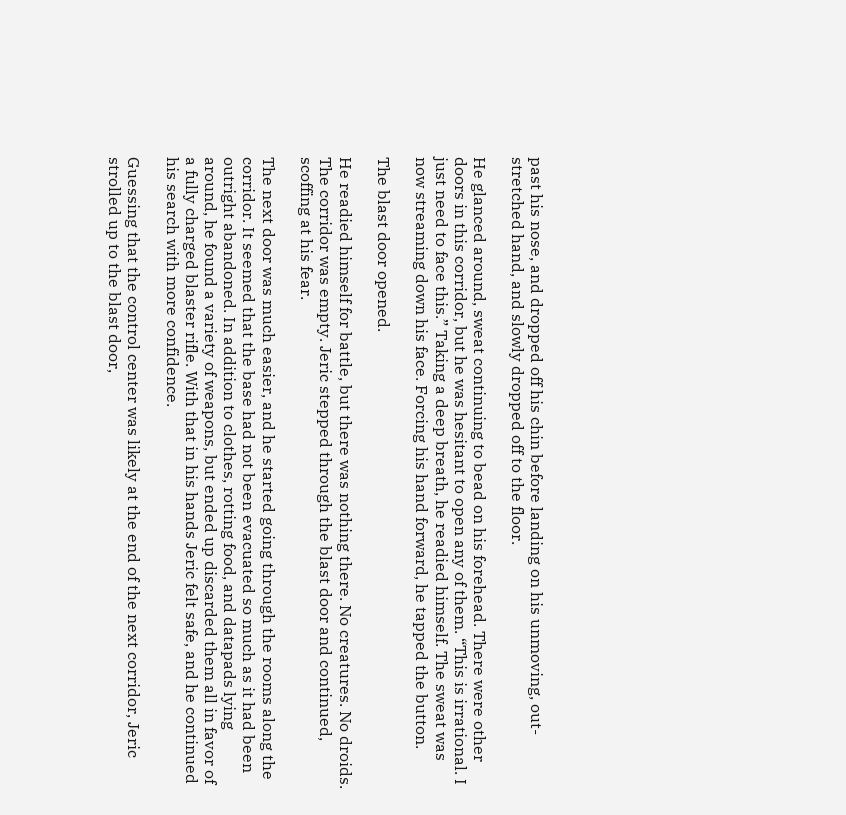past his nose, and dropped off his chin before landing on his unmoving, out-stretched hand, and slowly dropped off to the floor.

He glanced around, sweat continuing to bead on his forehead. There were other doors in this corridor, but he was hesitant to open any of them. “This is irrational. I just need to face this.” Taking a deep breath, he readied himself. The sweat was now streaming down his face. Forcing his hand forward, he tapped the button.

The blast door opened.

He readied himself for battle, but there was nothing there. No creatures. No droids. The corridor was empty. Jeric stepped through the blast door and continued, scoffing at his fear.

The next door was much easier, and he started going through the rooms along the corridor. It seemed that the base had not been evacuated so much as it had been outright abandoned. In addition to clothes, rotting food, and datapads lying around, he found a variety of weapons, but ended up discarded them all in favor of a fully charged blaster rifle. With that in his hands Jeric felt safe, and he continued his search with more confidence.

Guessing that the control center was likely at the end of the next corridor, Jeric strolled up to the blast door,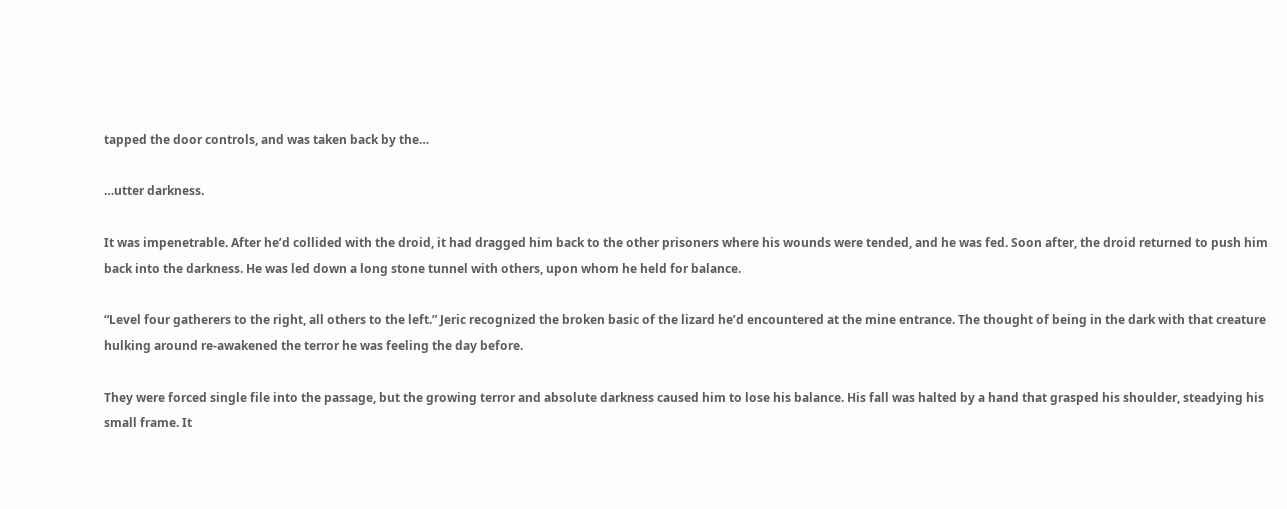tapped the door controls, and was taken back by the…

…utter darkness.

It was impenetrable. After he’d collided with the droid, it had dragged him back to the other prisoners where his wounds were tended, and he was fed. Soon after, the droid returned to push him back into the darkness. He was led down a long stone tunnel with others, upon whom he held for balance.

“Level four gatherers to the right, all others to the left.” Jeric recognized the broken basic of the lizard he’d encountered at the mine entrance. The thought of being in the dark with that creature hulking around re-awakened the terror he was feeling the day before.

They were forced single file into the passage, but the growing terror and absolute darkness caused him to lose his balance. His fall was halted by a hand that grasped his shoulder, steadying his small frame. It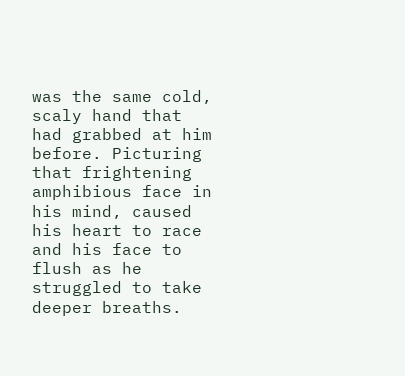was the same cold, scaly hand that had grabbed at him before. Picturing that frightening amphibious face in his mind, caused his heart to race and his face to flush as he struggled to take deeper breaths.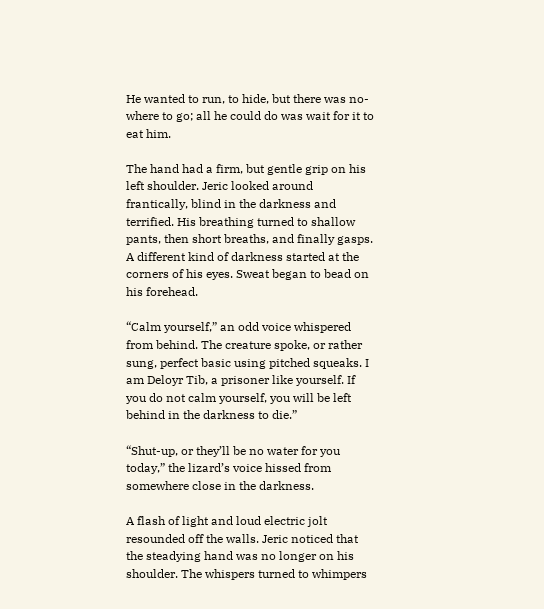He wanted to run, to hide, but there was no-where to go; all he could do was wait for it to eat him.

The hand had a firm, but gentle grip on his left shoulder. Jeric looked around frantically, blind in the darkness and terrified. His breathing turned to shallow pants, then short breaths, and finally gasps. A different kind of darkness started at the corners of his eyes. Sweat began to bead on his forehead.

“Calm yourself,” an odd voice whispered from behind. The creature spoke, or rather sung, perfect basic using pitched squeaks. I am Deloyr Tib, a prisoner like yourself. If you do not calm yourself, you will be left behind in the darkness to die.”

“Shut-up, or they’ll be no water for you today,” the lizard’s voice hissed from somewhere close in the darkness.

A flash of light and loud electric jolt resounded off the walls. Jeric noticed that the steadying hand was no longer on his shoulder. The whispers turned to whimpers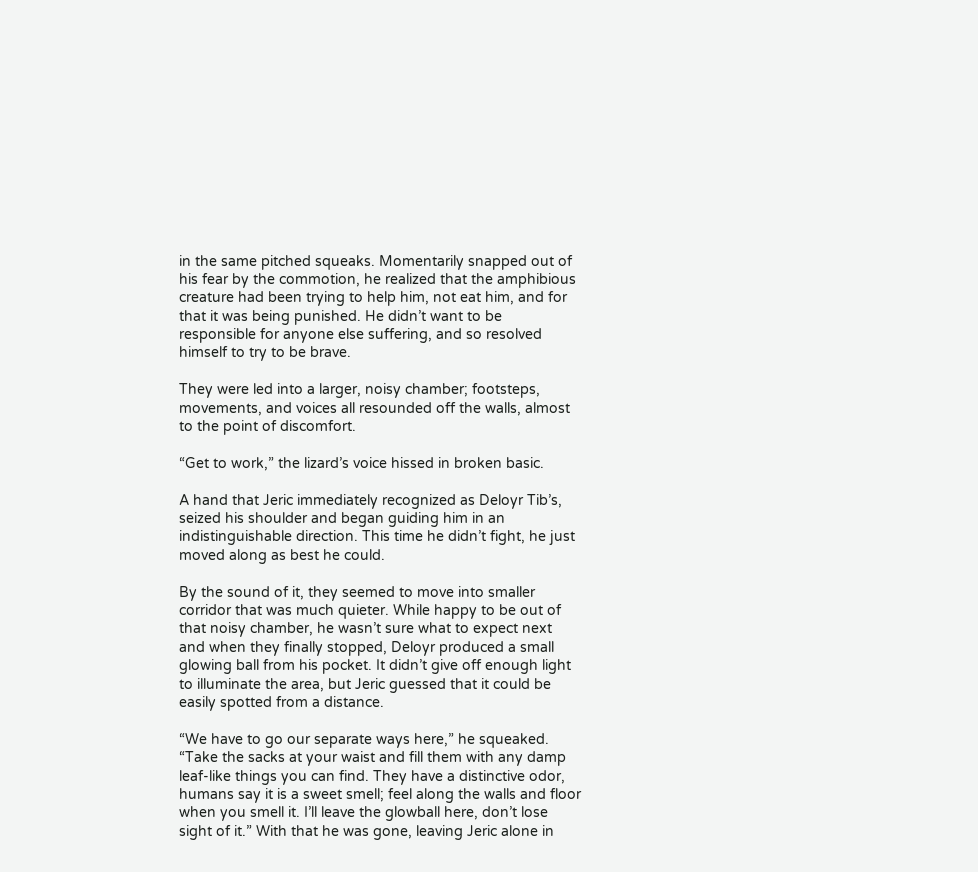in the same pitched squeaks. Momentarily snapped out of his fear by the commotion, he realized that the amphibious creature had been trying to help him, not eat him, and for that it was being punished. He didn’t want to be responsible for anyone else suffering, and so resolved himself to try to be brave.

They were led into a larger, noisy chamber; footsteps, movements, and voices all resounded off the walls, almost to the point of discomfort.

“Get to work,” the lizard’s voice hissed in broken basic.

A hand that Jeric immediately recognized as Deloyr Tib’s, seized his shoulder and began guiding him in an indistinguishable direction. This time he didn’t fight, he just moved along as best he could.

By the sound of it, they seemed to move into smaller corridor that was much quieter. While happy to be out of that noisy chamber, he wasn’t sure what to expect next and when they finally stopped, Deloyr produced a small glowing ball from his pocket. It didn’t give off enough light to illuminate the area, but Jeric guessed that it could be easily spotted from a distance.

“We have to go our separate ways here,” he squeaked. “Take the sacks at your waist and fill them with any damp leaf-like things you can find. They have a distinctive odor, humans say it is a sweet smell; feel along the walls and floor when you smell it. I’ll leave the glowball here, don’t lose sight of it.” With that he was gone, leaving Jeric alone in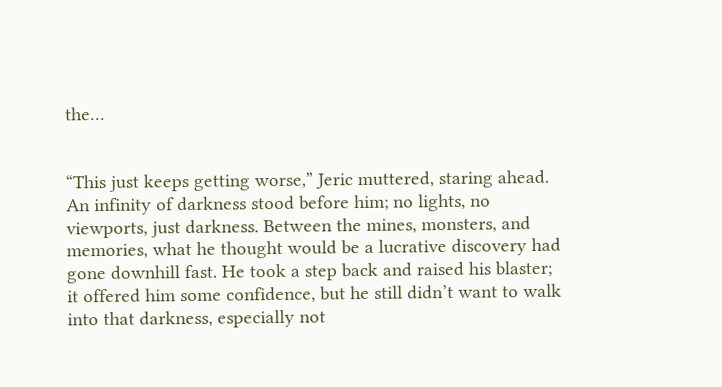the…


“This just keeps getting worse,” Jeric muttered, staring ahead. An infinity of darkness stood before him; no lights, no viewports, just darkness. Between the mines, monsters, and memories, what he thought would be a lucrative discovery had gone downhill fast. He took a step back and raised his blaster; it offered him some confidence, but he still didn’t want to walk into that darkness, especially not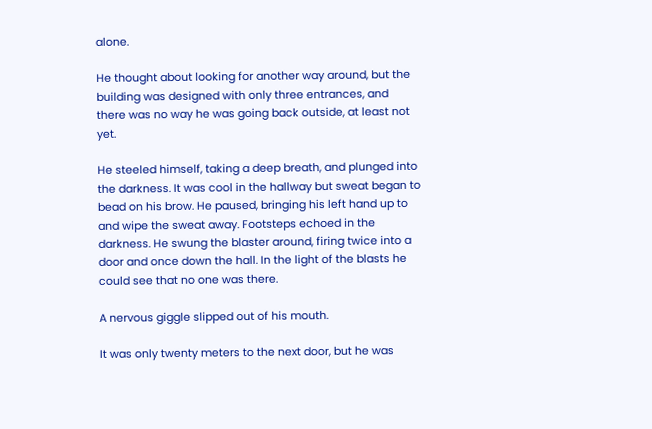alone.

He thought about looking for another way around, but the building was designed with only three entrances, and there was no way he was going back outside, at least not yet.

He steeled himself, taking a deep breath, and plunged into the darkness. It was cool in the hallway but sweat began to bead on his brow. He paused, bringing his left hand up to and wipe the sweat away. Footsteps echoed in the darkness. He swung the blaster around, firing twice into a door and once down the hall. In the light of the blasts he could see that no one was there.

A nervous giggle slipped out of his mouth.

It was only twenty meters to the next door, but he was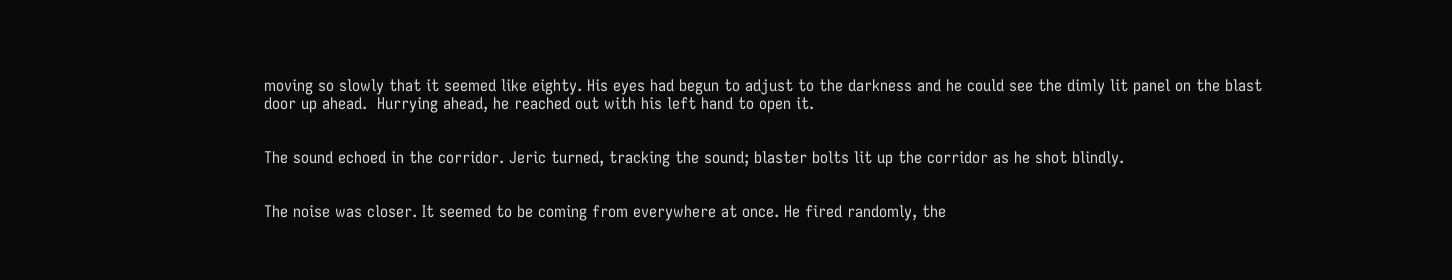moving so slowly that it seemed like eighty. His eyes had begun to adjust to the darkness and he could see the dimly lit panel on the blast door up ahead.  Hurrying ahead, he reached out with his left hand to open it.


The sound echoed in the corridor. Jeric turned, tracking the sound; blaster bolts lit up the corridor as he shot blindly.


The noise was closer. It seemed to be coming from everywhere at once. He fired randomly, the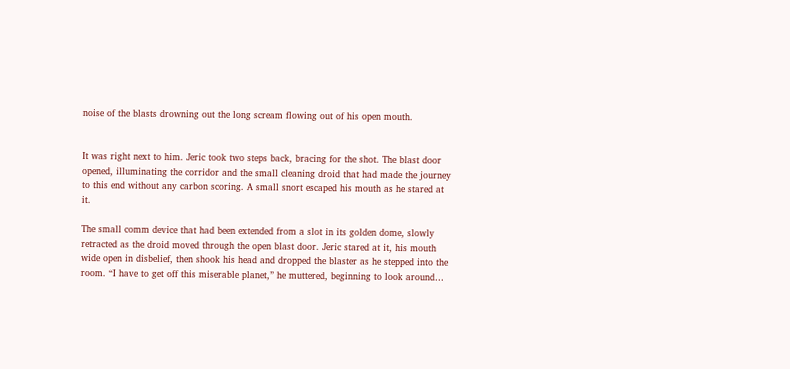noise of the blasts drowning out the long scream flowing out of his open mouth.


It was right next to him. Jeric took two steps back, bracing for the shot. The blast door opened, illuminating the corridor and the small cleaning droid that had made the journey to this end without any carbon scoring. A small snort escaped his mouth as he stared at it.

The small comm device that had been extended from a slot in its golden dome, slowly retracted as the droid moved through the open blast door. Jeric stared at it, his mouth wide open in disbelief, then shook his head and dropped the blaster as he stepped into the room. “I have to get off this miserable planet,” he muttered, beginning to look around…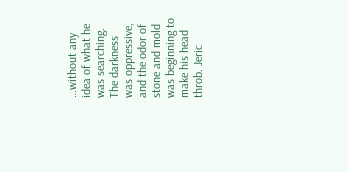…without any idea of what he was searching. The darkness was oppressive, and the odor of stone and mold was beginning to make his head throb. Jeric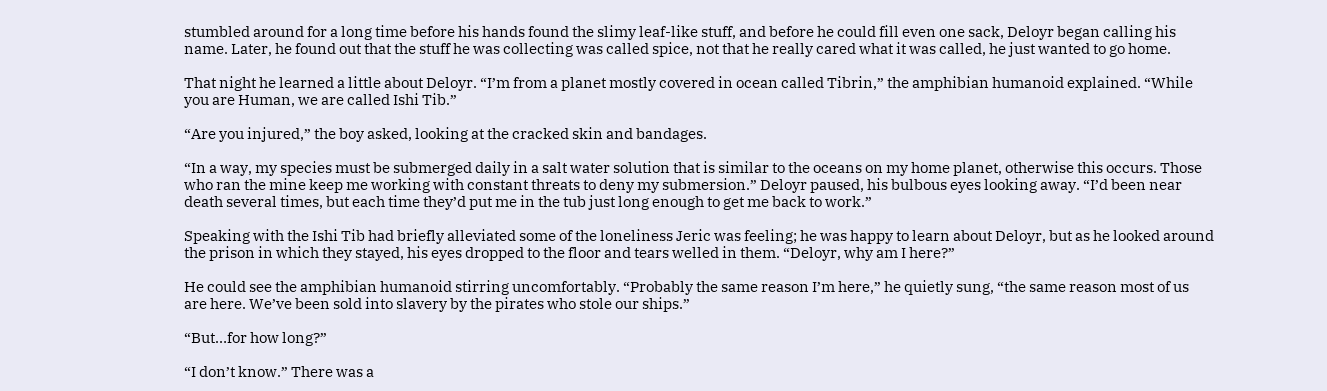stumbled around for a long time before his hands found the slimy leaf-like stuff, and before he could fill even one sack, Deloyr began calling his name. Later, he found out that the stuff he was collecting was called spice, not that he really cared what it was called, he just wanted to go home.

That night he learned a little about Deloyr. “I’m from a planet mostly covered in ocean called Tibrin,” the amphibian humanoid explained. “While you are Human, we are called Ishi Tib.”

“Are you injured,” the boy asked, looking at the cracked skin and bandages.

“In a way, my species must be submerged daily in a salt water solution that is similar to the oceans on my home planet, otherwise this occurs. Those who ran the mine keep me working with constant threats to deny my submersion.” Deloyr paused, his bulbous eyes looking away. “I’d been near death several times, but each time they’d put me in the tub just long enough to get me back to work.”

Speaking with the Ishi Tib had briefly alleviated some of the loneliness Jeric was feeling; he was happy to learn about Deloyr, but as he looked around the prison in which they stayed, his eyes dropped to the floor and tears welled in them. “Deloyr, why am I here?”

He could see the amphibian humanoid stirring uncomfortably. “Probably the same reason I’m here,” he quietly sung, “the same reason most of us are here. We’ve been sold into slavery by the pirates who stole our ships.”

“But…for how long?”

“I don’t know.” There was a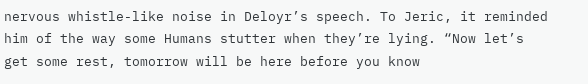nervous whistle-like noise in Deloyr’s speech. To Jeric, it reminded him of the way some Humans stutter when they’re lying. “Now let’s get some rest, tomorrow will be here before you know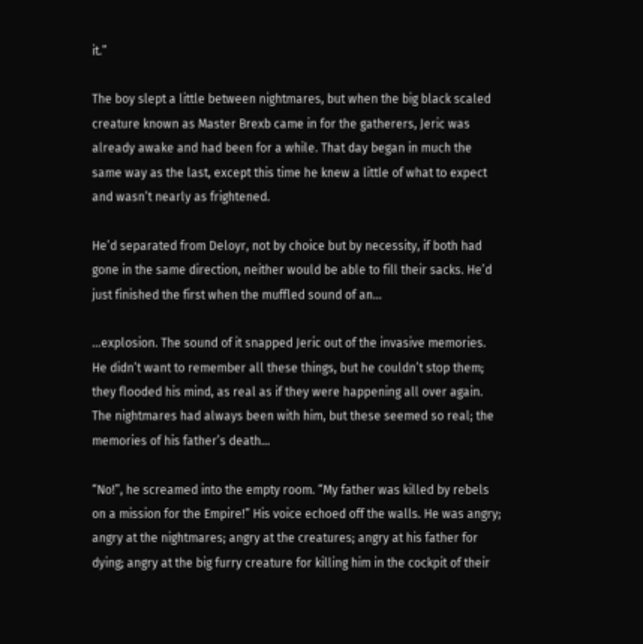it.”

The boy slept a little between nightmares, but when the big black scaled creature known as Master Brexb came in for the gatherers, Jeric was already awake and had been for a while. That day began in much the same way as the last, except this time he knew a little of what to expect and wasn’t nearly as frightened.

He’d separated from Deloyr, not by choice but by necessity, if both had gone in the same direction, neither would be able to fill their sacks. He’d just finished the first when the muffled sound of an…

…explosion. The sound of it snapped Jeric out of the invasive memories. He didn’t want to remember all these things, but he couldn’t stop them; they flooded his mind, as real as if they were happening all over again. The nightmares had always been with him, but these seemed so real; the memories of his father’s death…

“No!”, he screamed into the empty room. “My father was killed by rebels on a mission for the Empire!” His voice echoed off the walls. He was angry; angry at the nightmares; angry at the creatures; angry at his father for dying; angry at the big furry creature for killing him in the cockpit of their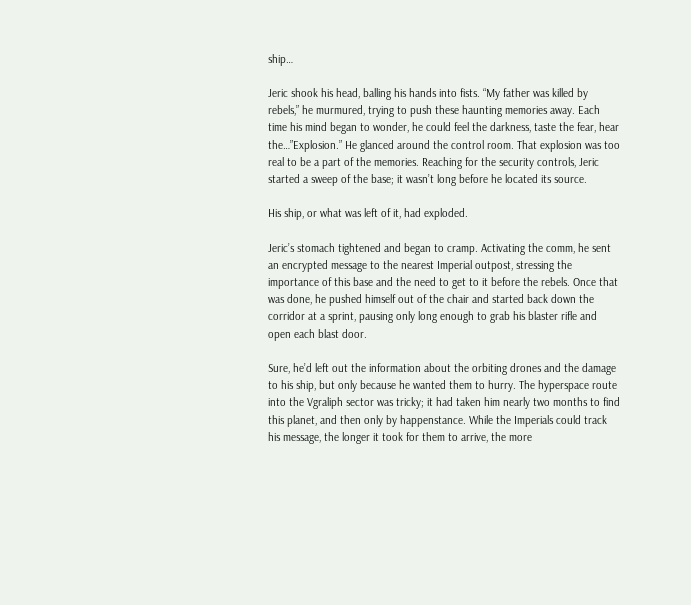ship…

Jeric shook his head, balling his hands into fists. “My father was killed by rebels,” he murmured, trying to push these haunting memories away. Each time his mind began to wonder, he could feel the darkness, taste the fear, hear the…”Explosion.” He glanced around the control room. That explosion was too real to be a part of the memories. Reaching for the security controls, Jeric started a sweep of the base; it wasn’t long before he located its source.

His ship, or what was left of it, had exploded.

Jeric’s stomach tightened and began to cramp. Activating the comm, he sent an encrypted message to the nearest Imperial outpost, stressing the importance of this base and the need to get to it before the rebels. Once that was done, he pushed himself out of the chair and started back down the corridor at a sprint, pausing only long enough to grab his blaster rifle and open each blast door.

Sure, he’d left out the information about the orbiting drones and the damage to his ship, but only because he wanted them to hurry. The hyperspace route into the Vgraliph sector was tricky; it had taken him nearly two months to find this planet, and then only by happenstance. While the Imperials could track his message, the longer it took for them to arrive, the more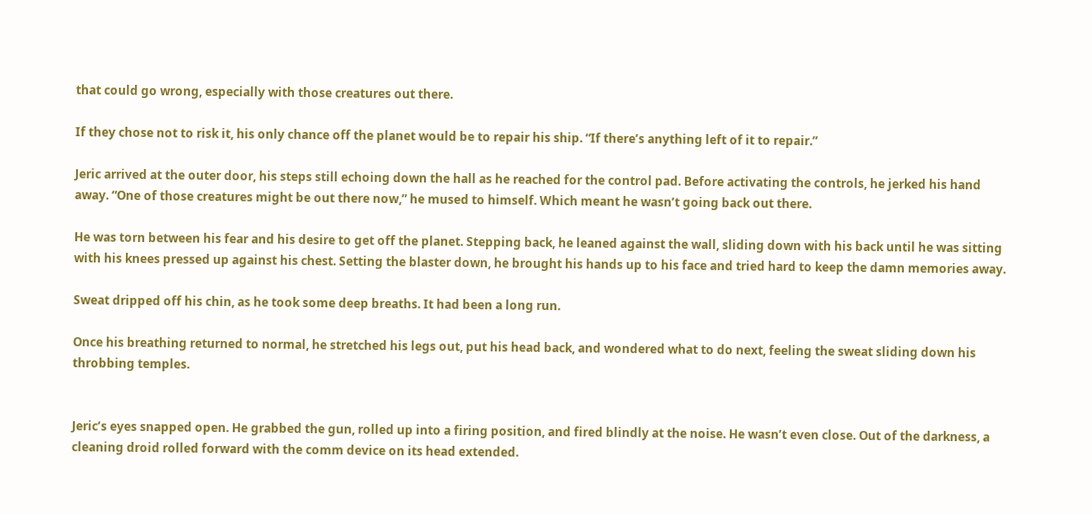that could go wrong, especially with those creatures out there.

If they chose not to risk it, his only chance off the planet would be to repair his ship. “If there’s anything left of it to repair.”

Jeric arrived at the outer door, his steps still echoing down the hall as he reached for the control pad. Before activating the controls, he jerked his hand away. “One of those creatures might be out there now,” he mused to himself. Which meant he wasn’t going back out there.

He was torn between his fear and his desire to get off the planet. Stepping back, he leaned against the wall, sliding down with his back until he was sitting with his knees pressed up against his chest. Setting the blaster down, he brought his hands up to his face and tried hard to keep the damn memories away.

Sweat dripped off his chin, as he took some deep breaths. It had been a long run.

Once his breathing returned to normal, he stretched his legs out, put his head back, and wondered what to do next, feeling the sweat sliding down his throbbing temples.


Jeric’s eyes snapped open. He grabbed the gun, rolled up into a firing position, and fired blindly at the noise. He wasn’t even close. Out of the darkness, a cleaning droid rolled forward with the comm device on its head extended.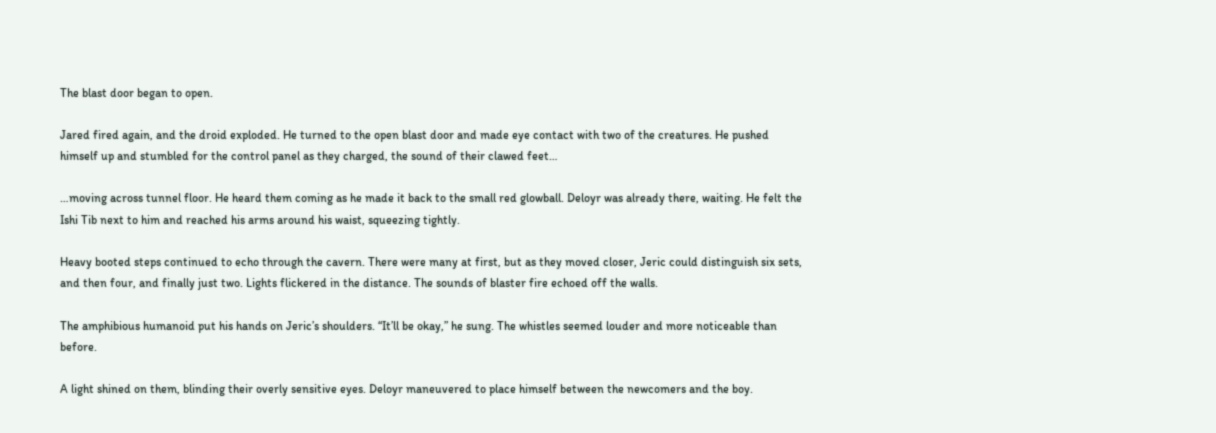The blast door began to open.

Jared fired again, and the droid exploded. He turned to the open blast door and made eye contact with two of the creatures. He pushed himself up and stumbled for the control panel as they charged, the sound of their clawed feet…

…moving across tunnel floor. He heard them coming as he made it back to the small red glowball. Deloyr was already there, waiting. He felt the Ishi Tib next to him and reached his arms around his waist, squeezing tightly.

Heavy booted steps continued to echo through the cavern. There were many at first, but as they moved closer, Jeric could distinguish six sets, and then four, and finally just two. Lights flickered in the distance. The sounds of blaster fire echoed off the walls.

The amphibious humanoid put his hands on Jeric’s shoulders. “It’ll be okay,” he sung. The whistles seemed louder and more noticeable than before.

A light shined on them, blinding their overly sensitive eyes. Deloyr maneuvered to place himself between the newcomers and the boy.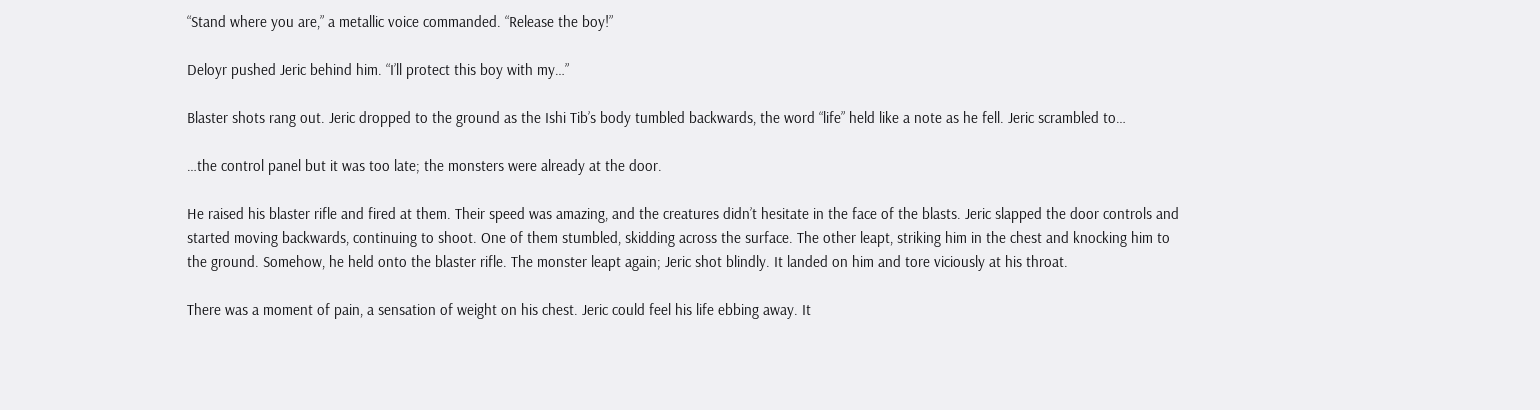“Stand where you are,” a metallic voice commanded. “Release the boy!”

Deloyr pushed Jeric behind him. “I’ll protect this boy with my…”

Blaster shots rang out. Jeric dropped to the ground as the Ishi Tib’s body tumbled backwards, the word “life” held like a note as he fell. Jeric scrambled to…

…the control panel but it was too late; the monsters were already at the door.

He raised his blaster rifle and fired at them. Their speed was amazing, and the creatures didn’t hesitate in the face of the blasts. Jeric slapped the door controls and started moving backwards, continuing to shoot. One of them stumbled, skidding across the surface. The other leapt, striking him in the chest and knocking him to the ground. Somehow, he held onto the blaster rifle. The monster leapt again; Jeric shot blindly. It landed on him and tore viciously at his throat.

There was a moment of pain, a sensation of weight on his chest. Jeric could feel his life ebbing away. It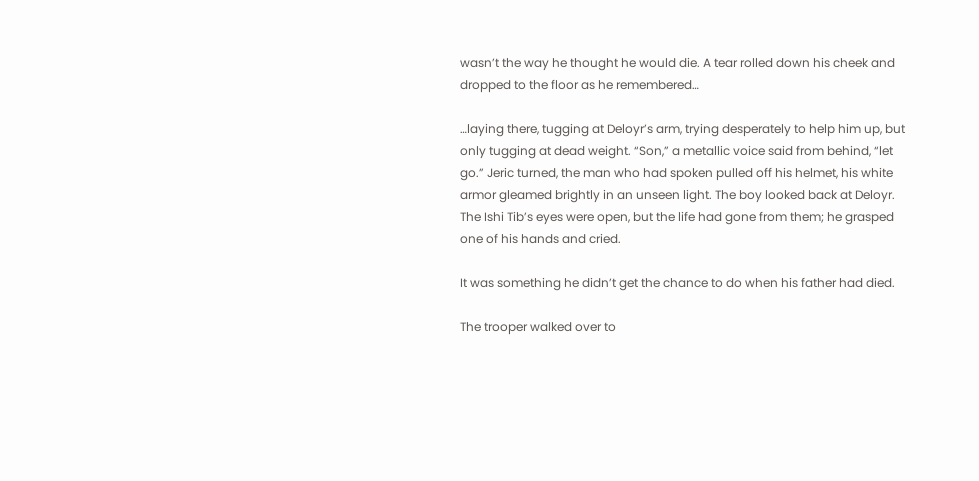wasn’t the way he thought he would die. A tear rolled down his cheek and dropped to the floor as he remembered…

…laying there, tugging at Deloyr’s arm, trying desperately to help him up, but only tugging at dead weight. “Son,” a metallic voice said from behind, “let go.” Jeric turned, the man who had spoken pulled off his helmet, his white armor gleamed brightly in an unseen light. The boy looked back at Deloyr. The Ishi Tib’s eyes were open, but the life had gone from them; he grasped one of his hands and cried.

It was something he didn’t get the chance to do when his father had died.

The trooper walked over to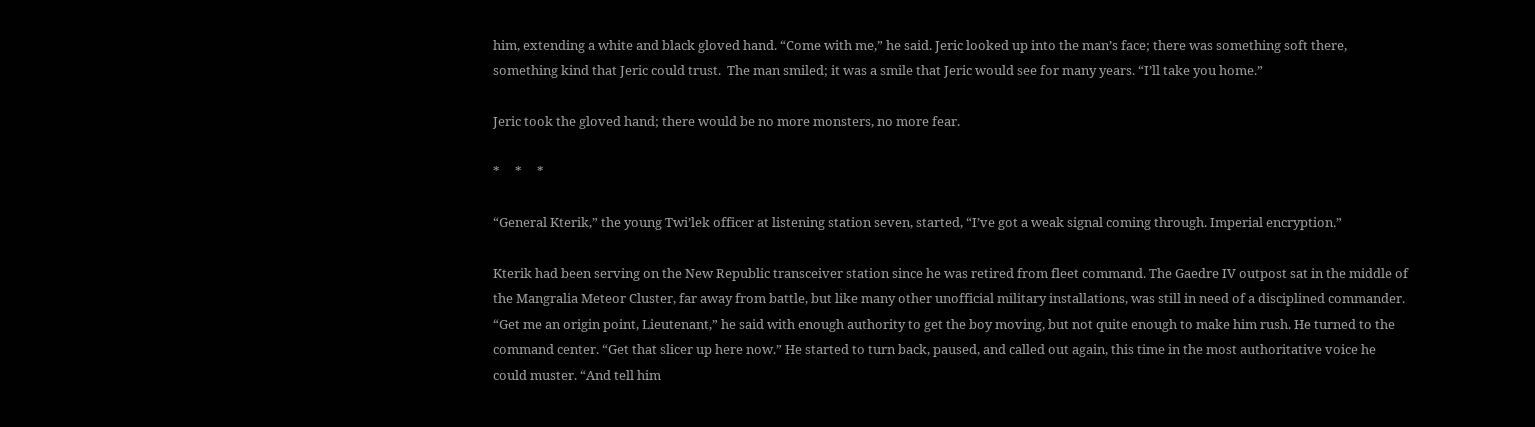him, extending a white and black gloved hand. “Come with me,” he said. Jeric looked up into the man’s face; there was something soft there, something kind that Jeric could trust.  The man smiled; it was a smile that Jeric would see for many years. “I’ll take you home.”

Jeric took the gloved hand; there would be no more monsters, no more fear.

*     *     *

“General Kterik,” the young Twi’lek officer at listening station seven, started, “I’ve got a weak signal coming through. Imperial encryption.”

Kterik had been serving on the New Republic transceiver station since he was retired from fleet command. The Gaedre IV outpost sat in the middle of the Mangralia Meteor Cluster, far away from battle, but like many other unofficial military installations, was still in need of a disciplined commander. “Get me an origin point, Lieutenant,” he said with enough authority to get the boy moving, but not quite enough to make him rush. He turned to the command center. “Get that slicer up here now.” He started to turn back, paused, and called out again, this time in the most authoritative voice he could muster. “And tell him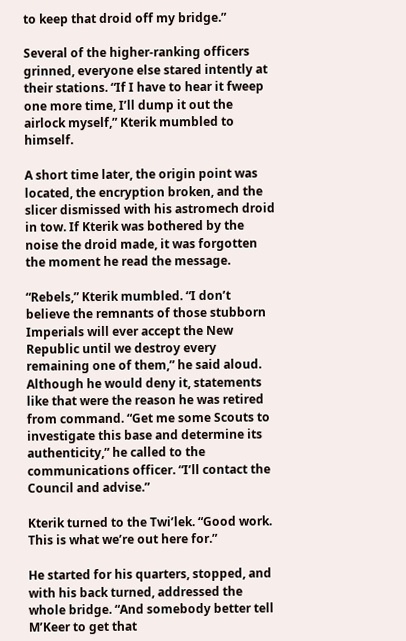to keep that droid off my bridge.”

Several of the higher-ranking officers grinned, everyone else stared intently at their stations. “If I have to hear it fweep one more time, I’ll dump it out the airlock myself,” Kterik mumbled to himself.

A short time later, the origin point was located, the encryption broken, and the slicer dismissed with his astromech droid in tow. If Kterik was bothered by the noise the droid made, it was forgotten the moment he read the message.

“Rebels,” Kterik mumbled. “I don’t believe the remnants of those stubborn Imperials will ever accept the New Republic until we destroy every remaining one of them,” he said aloud. Although he would deny it, statements like that were the reason he was retired from command. “Get me some Scouts to investigate this base and determine its authenticity,” he called to the communications officer. “I’ll contact the Council and advise.”

Kterik turned to the Twi’lek. “Good work. This is what we’re out here for.”

He started for his quarters, stopped, and with his back turned, addressed the whole bridge. “And somebody better tell M’Keer to get that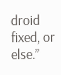droid fixed, or else.”